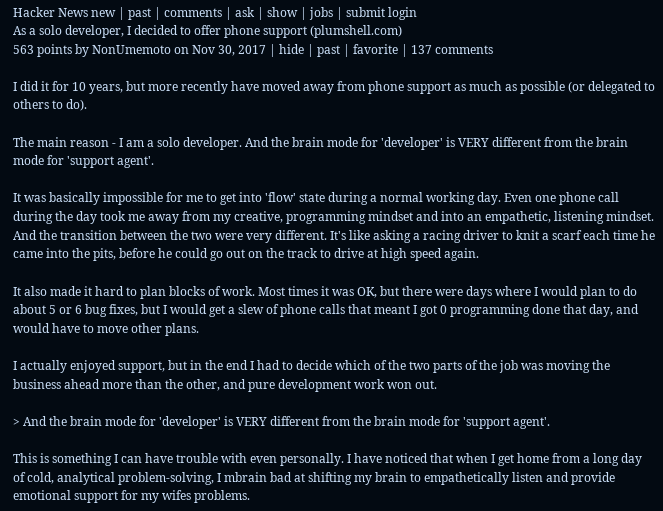Hacker News new | past | comments | ask | show | jobs | submit login
As a solo developer, I decided to offer phone support (plumshell.com)
563 points by NonUmemoto on Nov 30, 2017 | hide | past | favorite | 137 comments

I did it for 10 years, but more recently have moved away from phone support as much as possible (or delegated to others to do).

The main reason - I am a solo developer. And the brain mode for 'developer' is VERY different from the brain mode for 'support agent'.

It was basically impossible for me to get into 'flow' state during a normal working day. Even one phone call during the day took me away from my creative, programming mindset and into an empathetic, listening mindset. And the transition between the two were very different. It's like asking a racing driver to knit a scarf each time he came into the pits, before he could go out on the track to drive at high speed again.

It also made it hard to plan blocks of work. Most times it was OK, but there were days where I would plan to do about 5 or 6 bug fixes, but I would get a slew of phone calls that meant I got 0 programming done that day, and would have to move other plans.

I actually enjoyed support, but in the end I had to decide which of the two parts of the job was moving the business ahead more than the other, and pure development work won out.

> And the brain mode for 'developer' is VERY different from the brain mode for 'support agent'.

This is something I can have trouble with even personally. I have noticed that when I get home from a long day of cold, analytical problem-solving, I mbrain bad at shifting my brain to empathetically listen and provide emotional support for my wifes problems.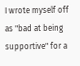I wrote myself off as "bad at being supportive" for a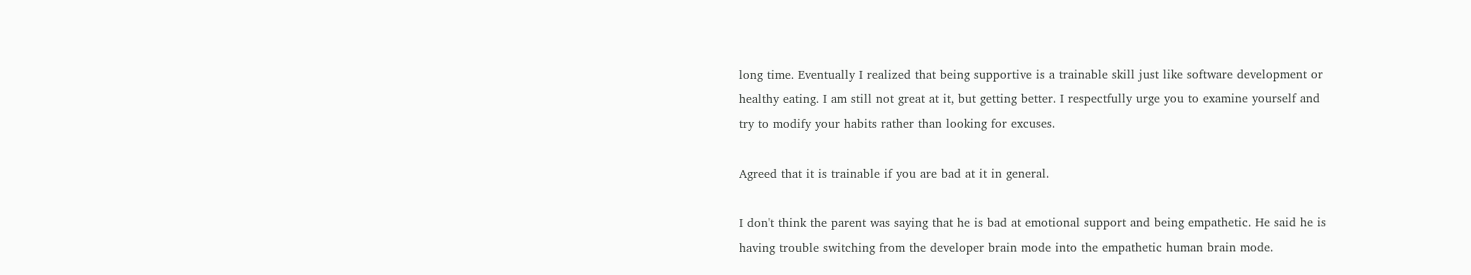long time. Eventually I realized that being supportive is a trainable skill just like software development or healthy eating. I am still not great at it, but getting better. I respectfully urge you to examine yourself and try to modify your habits rather than looking for excuses.

Agreed that it is trainable if you are bad at it in general.

I don't think the parent was saying that he is bad at emotional support and being empathetic. He said he is having trouble switching from the developer brain mode into the empathetic human brain mode.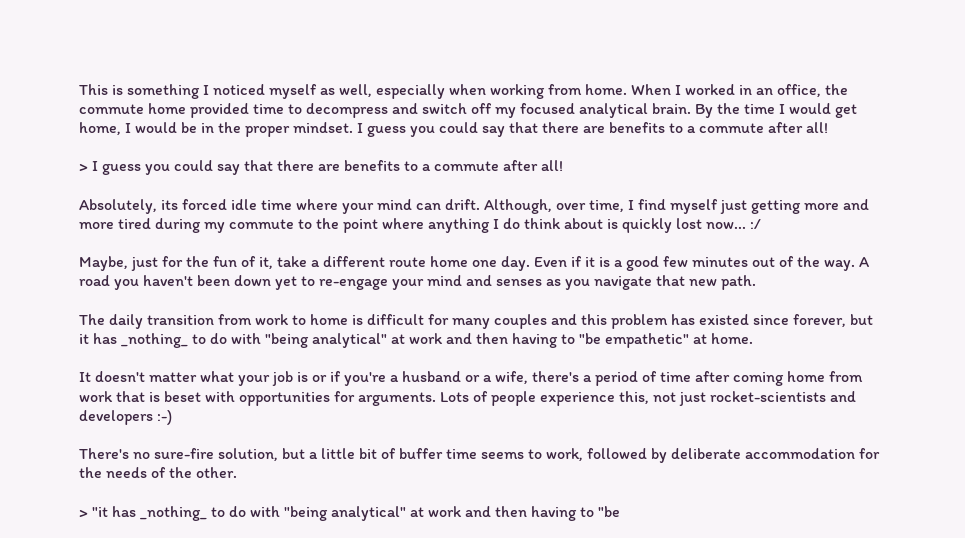This is something I noticed myself as well, especially when working from home. When I worked in an office, the commute home provided time to decompress and switch off my focused analytical brain. By the time I would get home, I would be in the proper mindset. I guess you could say that there are benefits to a commute after all!

> I guess you could say that there are benefits to a commute after all!

Absolutely, its forced idle time where your mind can drift. Although, over time, I find myself just getting more and more tired during my commute to the point where anything I do think about is quickly lost now... :/

Maybe, just for the fun of it, take a different route home one day. Even if it is a good few minutes out of the way. A road you haven't been down yet to re-engage your mind and senses as you navigate that new path.

The daily transition from work to home is difficult for many couples and this problem has existed since forever, but it has _nothing_ to do with "being analytical" at work and then having to "be empathetic" at home.

It doesn't matter what your job is or if you're a husband or a wife, there's a period of time after coming home from work that is beset with opportunities for arguments. Lots of people experience this, not just rocket-scientists and developers :-)

There's no sure-fire solution, but a little bit of buffer time seems to work, followed by deliberate accommodation for the needs of the other.

> "it has _nothing_ to do with "being analytical" at work and then having to "be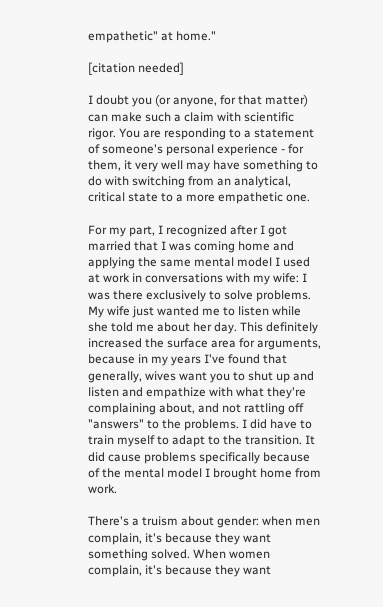empathetic" at home."

[citation needed]

I doubt you (or anyone, for that matter) can make such a claim with scientific rigor. You are responding to a statement of someone's personal experience - for them, it very well may have something to do with switching from an analytical, critical state to a more empathetic one.

For my part, I recognized after I got married that I was coming home and applying the same mental model I used at work in conversations with my wife: I was there exclusively to solve problems. My wife just wanted me to listen while she told me about her day. This definitely increased the surface area for arguments, because in my years I've found that generally, wives want you to shut up and listen and empathize with what they're complaining about, and not rattling off "answers" to the problems. I did have to train myself to adapt to the transition. It did cause problems specifically because of the mental model I brought home from work.

There's a truism about gender: when men complain, it's because they want something solved. When women complain, it's because they want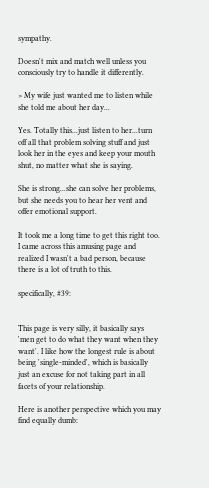sympathy.

Doesn't mix and match well unless you consciously try to handle it differently.

> My wife just wanted me to listen while she told me about her day...

Yes. Totally this...just listen to her...turn off all that problem solving stuff and just look her in the eyes and keep your mouth shut, no matter what she is saying.

She is strong...she can solve her problems, but she needs you to hear her vent and offer emotional support.

It took me a long time to get this right too. I came across this amusing page and realized I wasn't a bad person, because there is a lot of truth to this.

specifically, #39:


This page is very silly, it basically says 'men get to do what they want when they want'. I like how the longest rule is about being 'single-minded', which is basically just an excuse for not taking part in all facets of your relationship.

Here is another perspective which you may find equally dumb: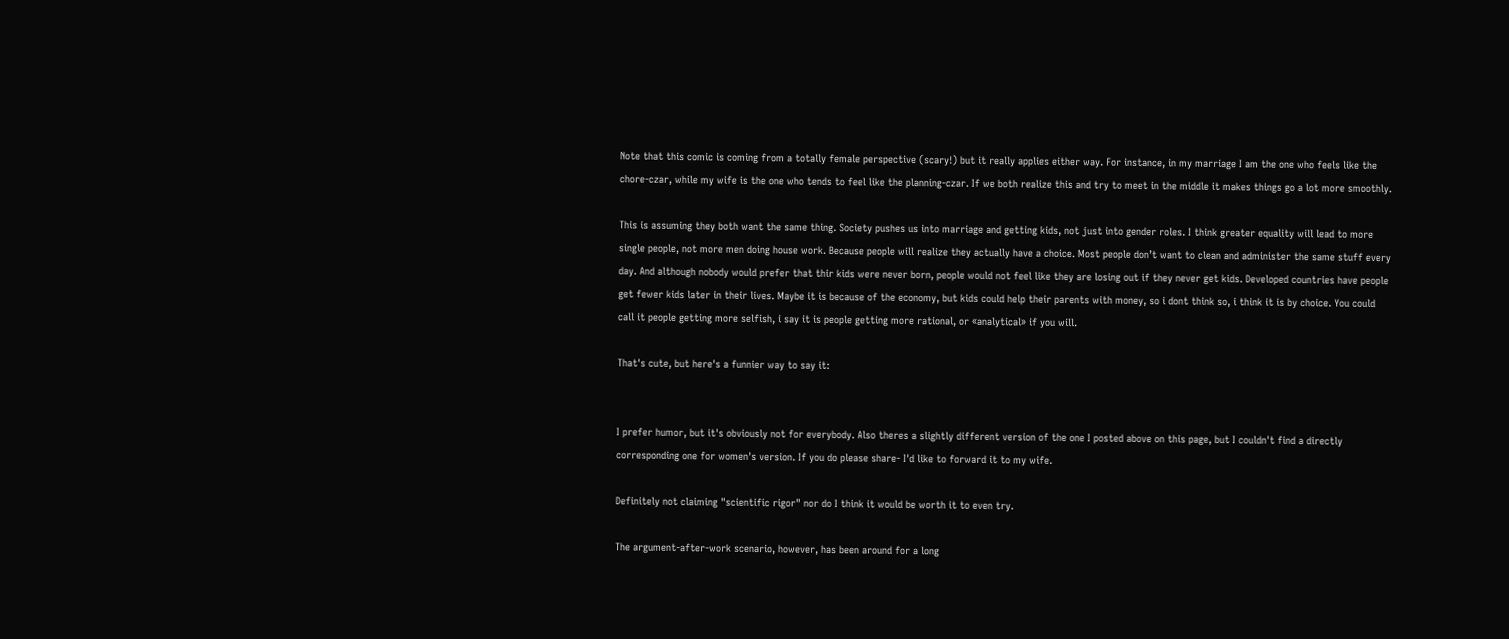Note that this comic is coming from a totally female perspective (scary!) but it really applies either way. For instance, in my marriage I am the one who feels like the chore-czar, while my wife is the one who tends to feel like the planning-czar. If we both realize this and try to meet in the middle it makes things go a lot more smoothly.

This is assuming they both want the same thing. Society pushes us into marriage and getting kids, not just into gender roles. I think greater equality will lead to more single people, not more men doing house work. Because people will realize they actually have a choice. Most people don’t want to clean and administer the same stuff every day. And although nobody would prefer that thir kids were never born, people would not feel like they are losing out if they never get kids. Developed countries have people get fewer kids later in their lives. Maybe it is because of the economy, but kids could help their parents with money, so i dont think so, i think it is by choice. You could call it people getting more selfish, i say it is people getting more rational, or «analytical» if you will.

That's cute, but here's a funnier way to say it:


I prefer humor, but it's obviously not for everybody. Also theres a slightly different version of the one I posted above on this page, but I couldn't find a directly corresponding one for women's version. If you do please share- I'd like to forward it to my wife.

Definitely not claiming "scientific rigor" nor do I think it would be worth it to even try.

The argument-after-work scenario, however, has been around for a long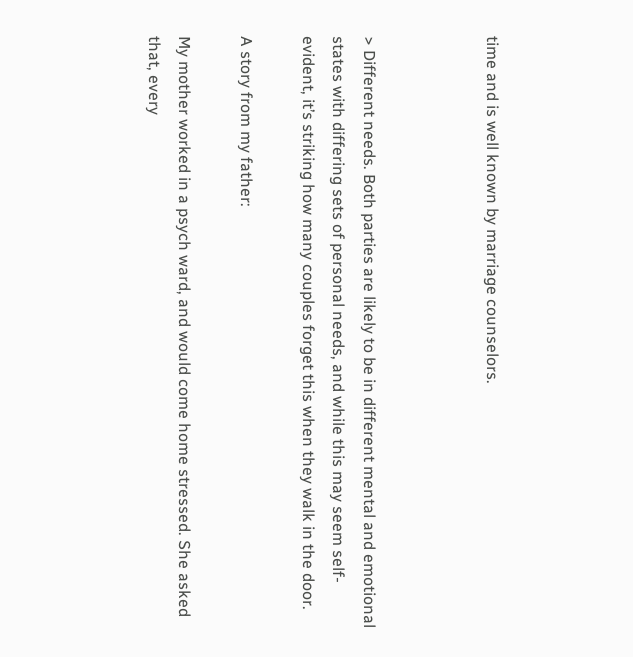time and is well known by marriage counselors.



> Different needs. Both parties are likely to be in different mental and emotional states with differing sets of personal needs, and while this may seem self-evident, it’s striking how many couples forget this when they walk in the door.

A story from my father:

My mother worked in a psych ward, and would come home stressed. She asked that, every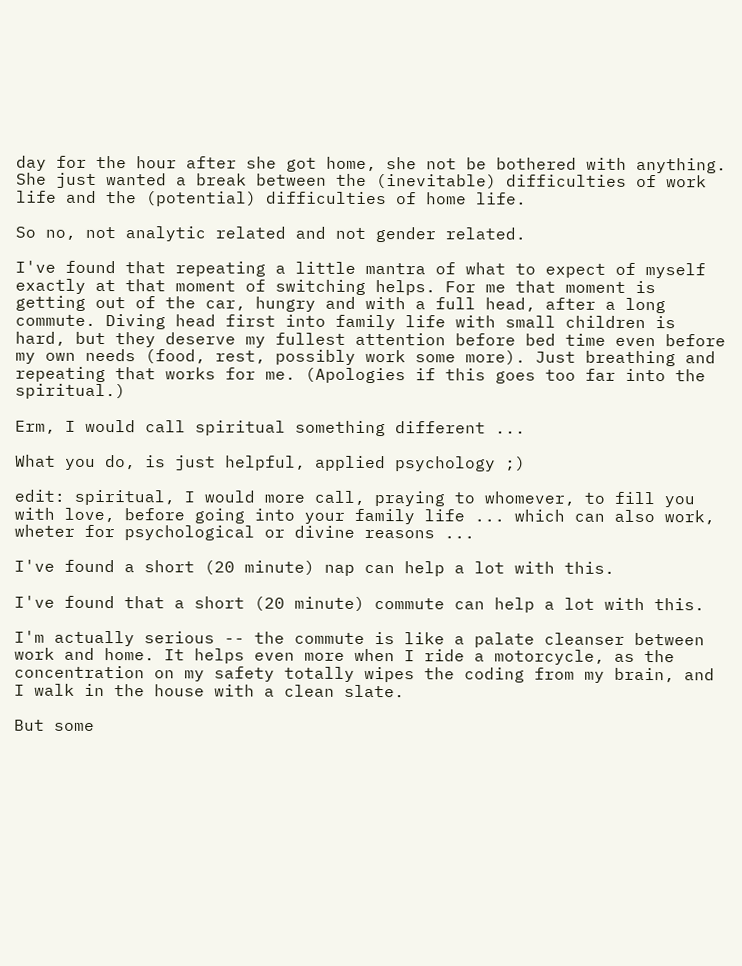day for the hour after she got home, she not be bothered with anything. She just wanted a break between the (inevitable) difficulties of work life and the (potential) difficulties of home life.

So no, not analytic related and not gender related.

I've found that repeating a little mantra of what to expect of myself exactly at that moment of switching helps. For me that moment is getting out of the car, hungry and with a full head, after a long commute. Diving head first into family life with small children is hard, but they deserve my fullest attention before bed time even before my own needs (food, rest, possibly work some more). Just breathing and repeating that works for me. (Apologies if this goes too far into the spiritual.)

Erm, I would call spiritual something different ...

What you do, is just helpful, applied psychology ;)

edit: spiritual, I would more call, praying to whomever, to fill you with love, before going into your family life ... which can also work, wheter for psychological or divine reasons ...

I've found a short (20 minute) nap can help a lot with this.

I've found that a short (20 minute) commute can help a lot with this.

I'm actually serious -- the commute is like a palate cleanser between work and home. It helps even more when I ride a motorcycle, as the concentration on my safety totally wipes the coding from my brain, and I walk in the house with a clean slate.

But some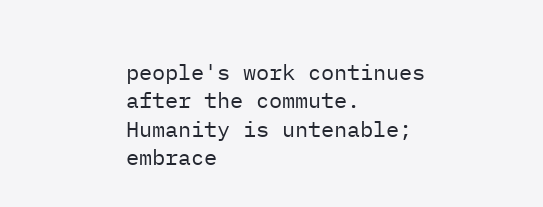people's work continues after the commute. Humanity is untenable; embrace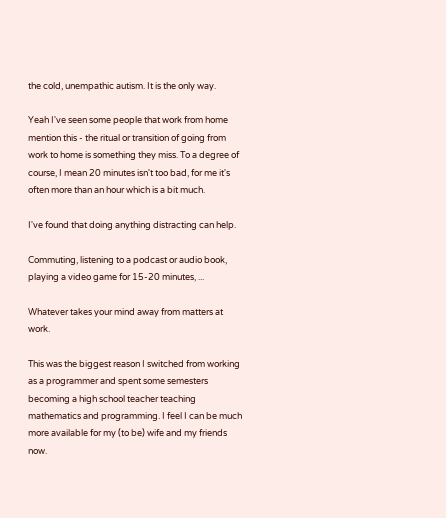the cold, unempathic autism. It is the only way.

Yeah I've seen some people that work from home mention this - the ritual or transition of going from work to home is something they miss. To a degree of course, I mean 20 minutes isn't too bad, for me it's often more than an hour which is a bit much.

I've found that doing anything distracting can help.

Commuting, listening to a podcast or audio book, playing a video game for 15-20 minutes, ...

Whatever takes your mind away from matters at work.

This was the biggest reason I switched from working as a programmer and spent some semesters becoming a high school teacher teaching mathematics and programming. I feel I can be much more available for my (to be) wife and my friends now.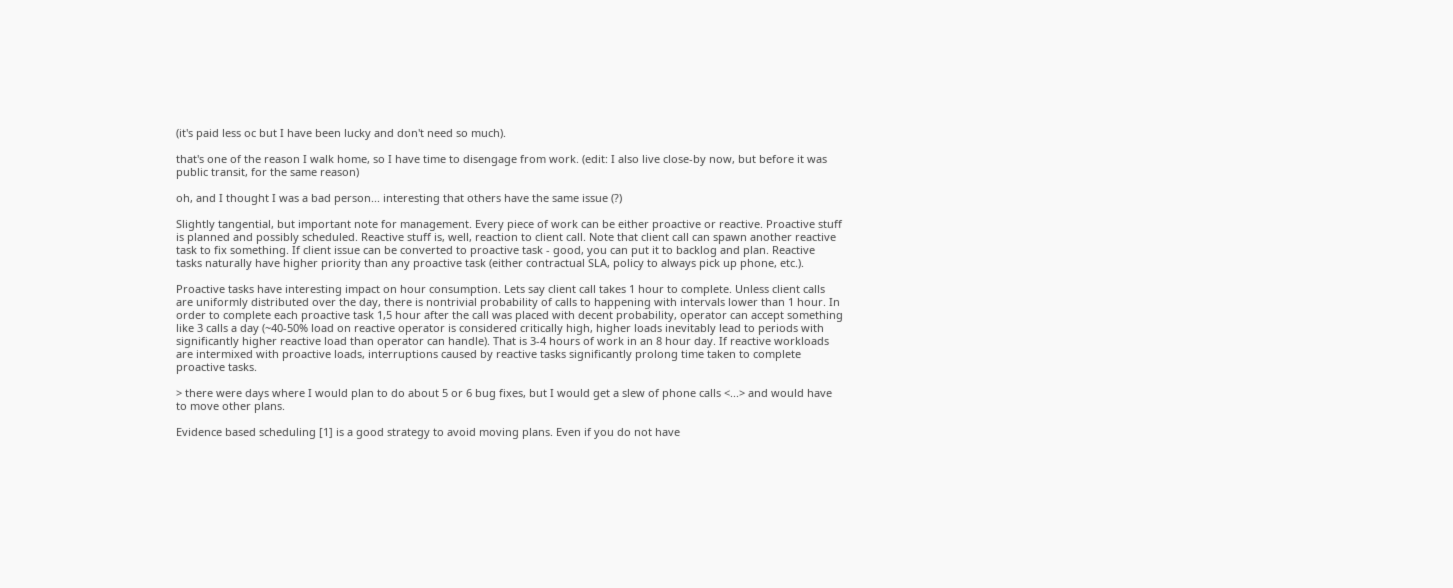(it's paid less oc but I have been lucky and don't need so much).

that's one of the reason I walk home, so I have time to disengage from work. (edit: I also live close-by now, but before it was public transit, for the same reason)

oh, and I thought I was a bad person... interesting that others have the same issue (?)

Slightly tangential, but important note for management. Every piece of work can be either proactive or reactive. Proactive stuff is planned and possibly scheduled. Reactive stuff is, well, reaction to client call. Note that client call can spawn another reactive task to fix something. If client issue can be converted to proactive task - good, you can put it to backlog and plan. Reactive tasks naturally have higher priority than any proactive task (either contractual SLA, policy to always pick up phone, etc.).

Proactive tasks have interesting impact on hour consumption. Lets say client call takes 1 hour to complete. Unless client calls are uniformly distributed over the day, there is nontrivial probability of calls to happening with intervals lower than 1 hour. In order to complete each proactive task 1,5 hour after the call was placed with decent probability, operator can accept something like 3 calls a day (~40-50% load on reactive operator is considered critically high, higher loads inevitably lead to periods with significantly higher reactive load than operator can handle). That is 3-4 hours of work in an 8 hour day. If reactive workloads are intermixed with proactive loads, interruptions caused by reactive tasks significantly prolong time taken to complete proactive tasks.

> there were days where I would plan to do about 5 or 6 bug fixes, but I would get a slew of phone calls <...> and would have to move other plans.

Evidence based scheduling [1] is a good strategy to avoid moving plans. Even if you do not have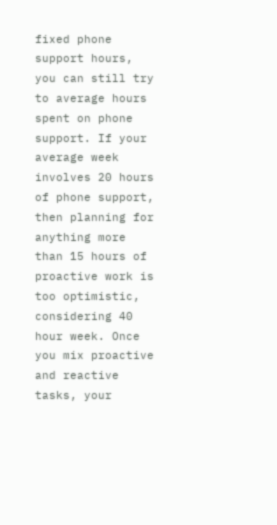fixed phone support hours, you can still try to average hours spent on phone support. If your average week involves 20 hours of phone support, then planning for anything more than 15 hours of proactive work is too optimistic, considering 40 hour week. Once you mix proactive and reactive tasks, your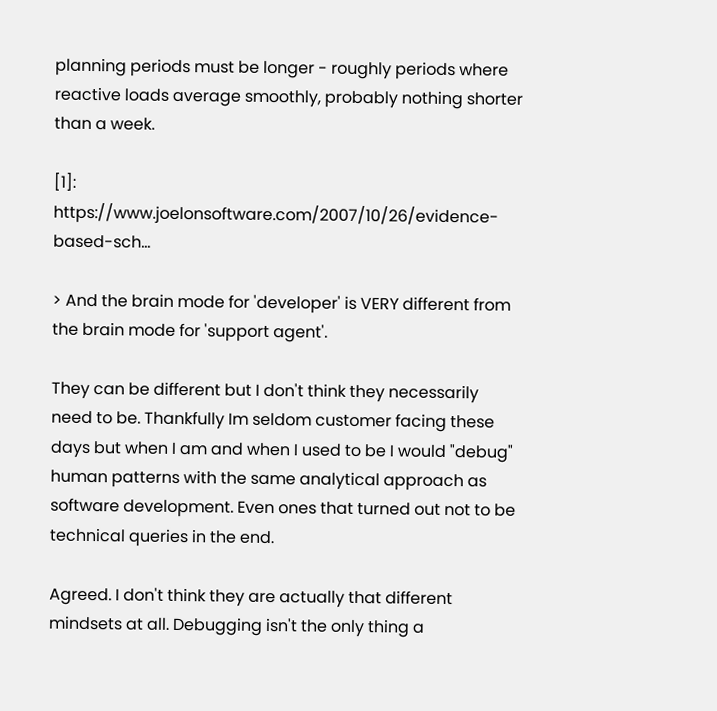planning periods must be longer - roughly periods where reactive loads average smoothly, probably nothing shorter than a week.

[1]: https://www.joelonsoftware.com/2007/10/26/evidence-based-sch...

> And the brain mode for 'developer' is VERY different from the brain mode for 'support agent'.

They can be different but I don't think they necessarily need to be. Thankfully Im seldom customer facing these days but when I am and when I used to be I would "debug" human patterns with the same analytical approach as software development. Even ones that turned out not to be technical queries in the end.

Agreed. I don't think they are actually that different mindsets at all. Debugging isn't the only thing a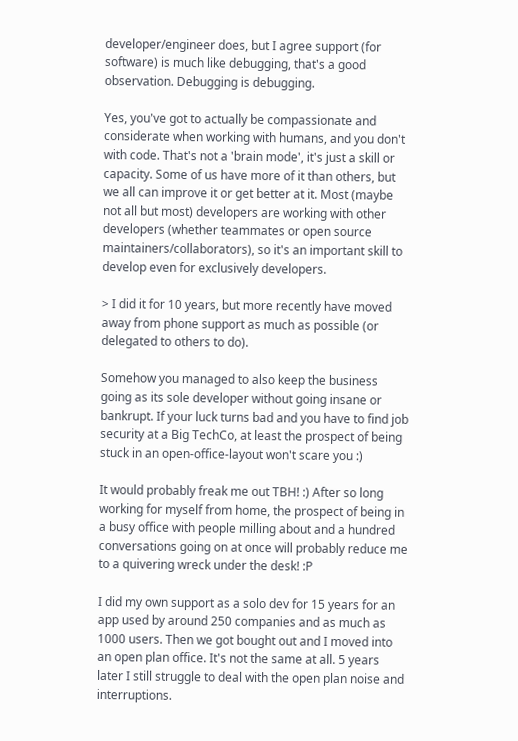developer/engineer does, but I agree support (for software) is much like debugging, that's a good observation. Debugging is debugging.

Yes, you've got to actually be compassionate and considerate when working with humans, and you don't with code. That's not a 'brain mode', it's just a skill or capacity. Some of us have more of it than others, but we all can improve it or get better at it. Most (maybe not all but most) developers are working with other developers (whether teammates or open source maintainers/collaborators), so it's an important skill to develop even for exclusively developers.

> I did it for 10 years, but more recently have moved away from phone support as much as possible (or delegated to others to do).

Somehow you managed to also keep the business going as its sole developer without going insane or bankrupt. If your luck turns bad and you have to find job security at a Big TechCo, at least the prospect of being stuck in an open-office-layout won't scare you :)

It would probably freak me out TBH! :) After so long working for myself from home, the prospect of being in a busy office with people milling about and a hundred conversations going on at once will probably reduce me to a quivering wreck under the desk! :P

I did my own support as a solo dev for 15 years for an app used by around 250 companies and as much as 1000 users. Then we got bought out and I moved into an open plan office. It's not the same at all. 5 years later I still struggle to deal with the open plan noise and interruptions.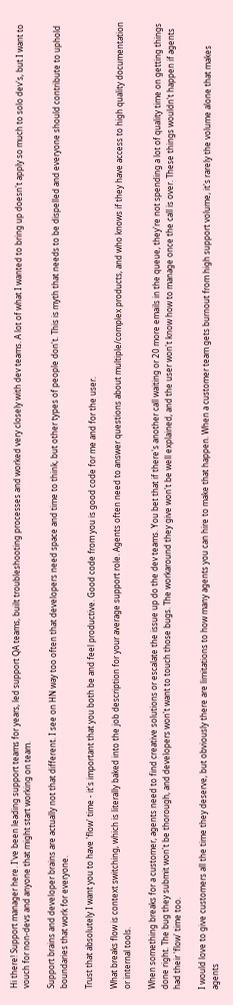Hi there! Support manager here. I've been leading support teams for years, led support QA teams, built troubleshooting processes and worked very closely with dev teams. A lot of what I wanted to bring up doesn't apply so much to solo dev's, but I want to vouch for non-devs and anyone that might start working on team.

Support brains and developer brains are actually not that different. I see on HN way too often that developers need space and time to think, but other types of people don't. This is myth that needs to be dispelled and everyone should contribute to uphold boundaries that work for everyone.

Trust that absolutely I want you to have 'flow' time - it's important that you both be and feel productive. Good code from you is good code for me and for the user.

What breaks flow is context switching, which is literally baked into the job description for your average support role. Agents often need to answer questions about multiple/complex products, and who knows if they have access to high quality documentation or internal tools.

When something breaks for a customer, agents need to find creative solutions or escalate the issue up do the dev teams. You bet that if there's another call waiting or 20 more emails in the queue, they're not spending a lot of quality time on getting things done right. The bug they submit won't be thorough, and developers won't want to touch those bugs. The workaround they give won't be well explained, and the user won't know how to manage once the call is over. These things wouldn't happen if agents had their 'flow' time too.

I would love to give customers all the time they deserve, but obviously there are limitations to how many agents you can hire to make that happen. When a customer team gets burnout from high support volume, it's rarely the volume alone that makes agents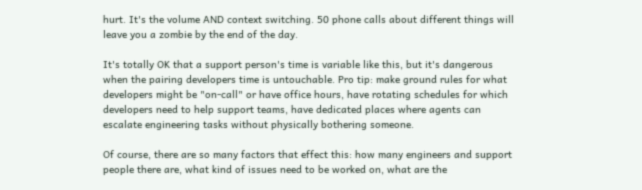hurt. It's the volume AND context switching. 50 phone calls about different things will leave you a zombie by the end of the day.

It's totally OK that a support person's time is variable like this, but it's dangerous when the pairing developers time is untouchable. Pro tip: make ground rules for what developers might be "on-call" or have office hours, have rotating schedules for which developers need to help support teams, have dedicated places where agents can escalate engineering tasks without physically bothering someone.

Of course, there are so many factors that effect this: how many engineers and support people there are, what kind of issues need to be worked on, what are the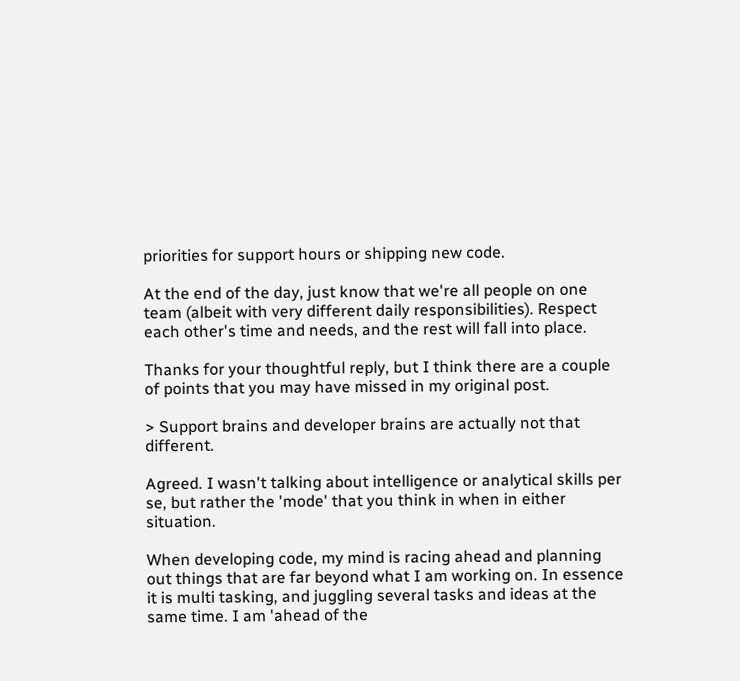priorities for support hours or shipping new code.

At the end of the day, just know that we're all people on one team (albeit with very different daily responsibilities). Respect each other's time and needs, and the rest will fall into place.

Thanks for your thoughtful reply, but I think there are a couple of points that you may have missed in my original post.

> Support brains and developer brains are actually not that different.

Agreed. I wasn't talking about intelligence or analytical skills per se, but rather the 'mode' that you think in when in either situation.

When developing code, my mind is racing ahead and planning out things that are far beyond what I am working on. In essence it is multi tasking, and juggling several tasks and ideas at the same time. I am 'ahead of the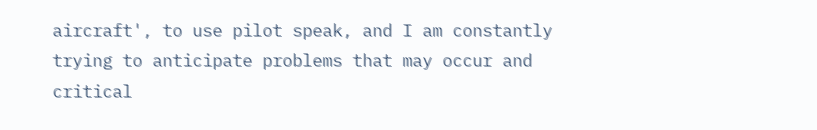aircraft', to use pilot speak, and I am constantly trying to anticipate problems that may occur and critical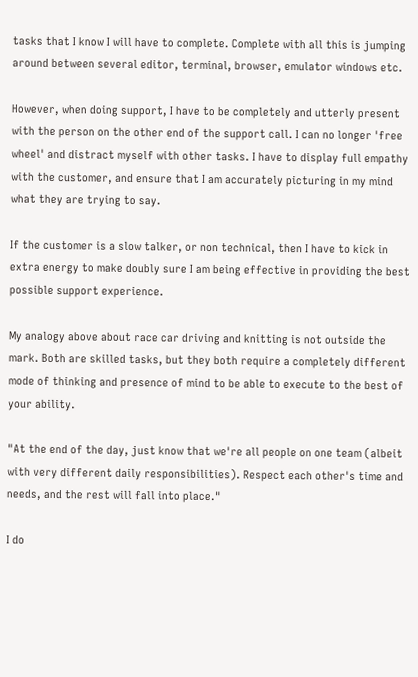tasks that I know I will have to complete. Complete with all this is jumping around between several editor, terminal, browser, emulator windows etc.

However, when doing support, I have to be completely and utterly present with the person on the other end of the support call. I can no longer 'free wheel' and distract myself with other tasks. I have to display full empathy with the customer, and ensure that I am accurately picturing in my mind what they are trying to say.

If the customer is a slow talker, or non technical, then I have to kick in extra energy to make doubly sure I am being effective in providing the best possible support experience.

My analogy above about race car driving and knitting is not outside the mark. Both are skilled tasks, but they both require a completely different mode of thinking and presence of mind to be able to execute to the best of your ability.

"At the end of the day, just know that we're all people on one team (albeit with very different daily responsibilities). Respect each other's time and needs, and the rest will fall into place."

I do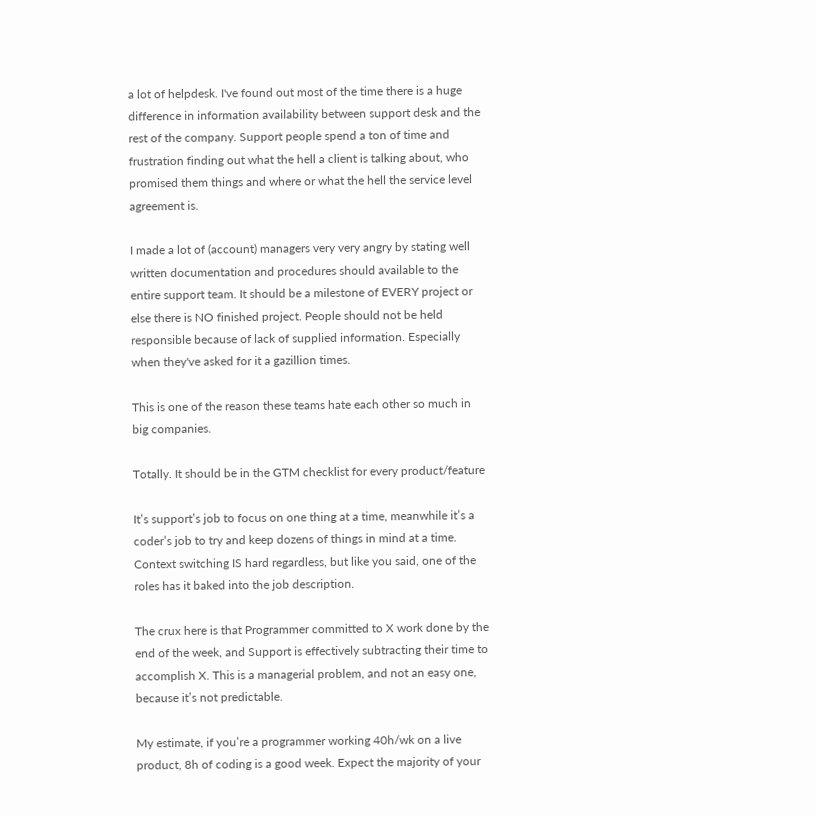a lot of helpdesk. I've found out most of the time there is a huge difference in information availability between support desk and the rest of the company. Support people spend a ton of time and frustration finding out what the hell a client is talking about, who promised them things and where or what the hell the service level agreement is.

I made a lot of (account) managers very very angry by stating well written documentation and procedures should available to the entire support team. It should be a milestone of EVERY project or else there is NO finished project. People should not be held responsible because of lack of supplied information. Especially when they've asked for it a gazillion times.

This is one of the reason these teams hate each other so much in big companies.

Totally. It should be in the GTM checklist for every product/feature

It’s support’s job to focus on one thing at a time, meanwhile it’s a coder’s job to try and keep dozens of things in mind at a time. Context switching IS hard regardless, but like you said, one of the roles has it baked into the job description.

The crux here is that Programmer committed to X work done by the end of the week, and Support is effectively subtracting their time to accomplish X. This is a managerial problem, and not an easy one, because it’s not predictable.

My estimate, if you’re a programmer working 40h/wk on a live product, 8h of coding is a good week. Expect the majority of your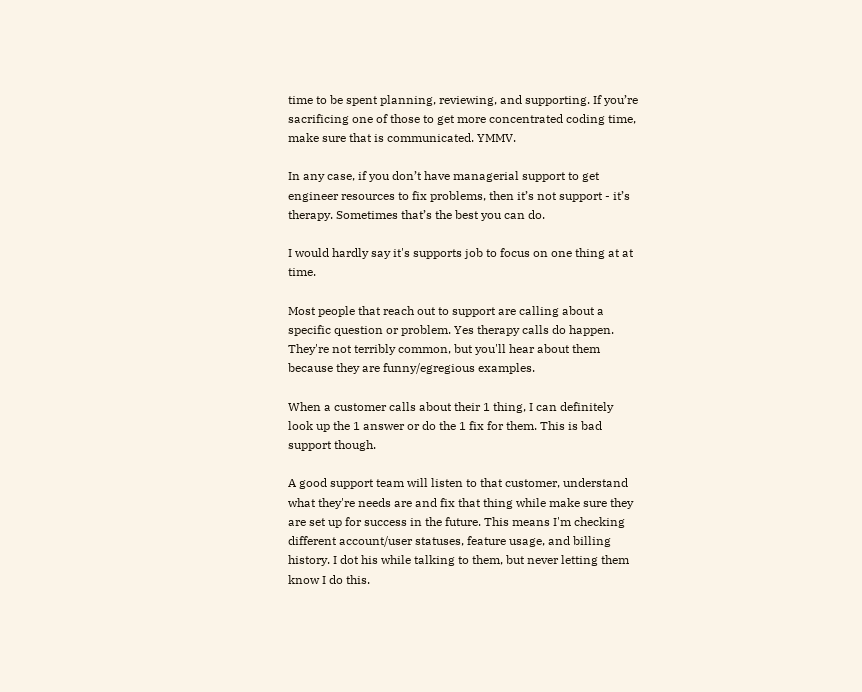time to be spent planning, reviewing, and supporting. If you’re sacrificing one of those to get more concentrated coding time, make sure that is communicated. YMMV.

In any case, if you don’t have managerial support to get engineer resources to fix problems, then it’s not support - it’s therapy. Sometimes that’s the best you can do.

I would hardly say it's supports job to focus on one thing at at time.

Most people that reach out to support are calling about a specific question or problem. Yes therapy calls do happen. They're not terribly common, but you'll hear about them because they are funny/egregious examples.

When a customer calls about their 1 thing, I can definitely look up the 1 answer or do the 1 fix for them. This is bad support though.

A good support team will listen to that customer, understand what they're needs are and fix that thing while make sure they are set up for success in the future. This means I'm checking different account/user statuses, feature usage, and billing history. I dot his while talking to them, but never letting them know I do this.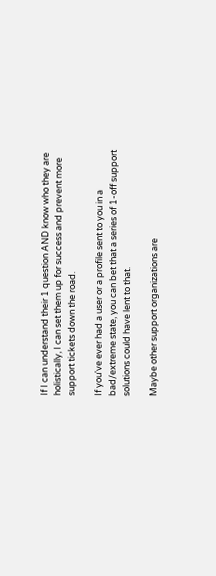If I can understand their 1 question AND know who they are holistically, I can set them up for success and prevent more support tickets down the road.

If you've ever had a user or a profile sent to you in a bad/extreme state, you can bet that a series of 1-off support solutions could have lent to that.

Maybe other support organizations are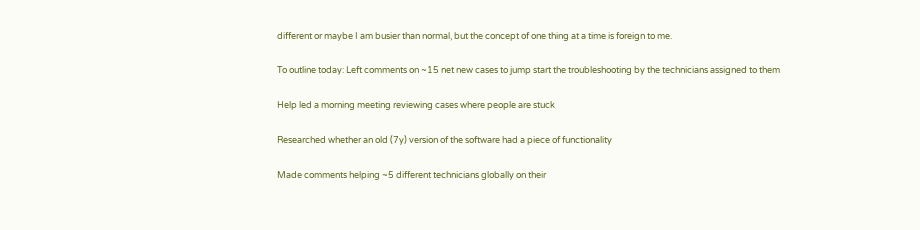different or maybe I am busier than normal, but the concept of one thing at a time is foreign to me.

To outline today: Left comments on ~15 net new cases to jump start the troubleshooting by the technicians assigned to them

Help led a morning meeting reviewing cases where people are stuck

Researched whether an old (7y) version of the software had a piece of functionality

Made comments helping ~5 different technicians globally on their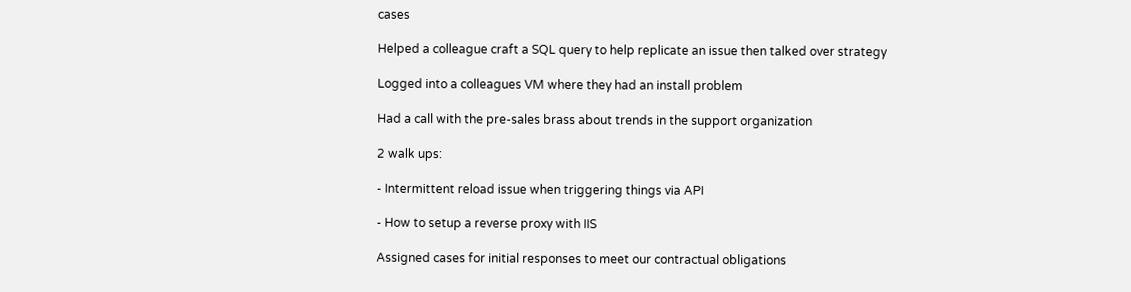cases

Helped a colleague craft a SQL query to help replicate an issue then talked over strategy

Logged into a colleagues VM where they had an install problem

Had a call with the pre-sales brass about trends in the support organization

2 walk ups:

- Intermittent reload issue when triggering things via API

- How to setup a reverse proxy with IIS

Assigned cases for initial responses to meet our contractual obligations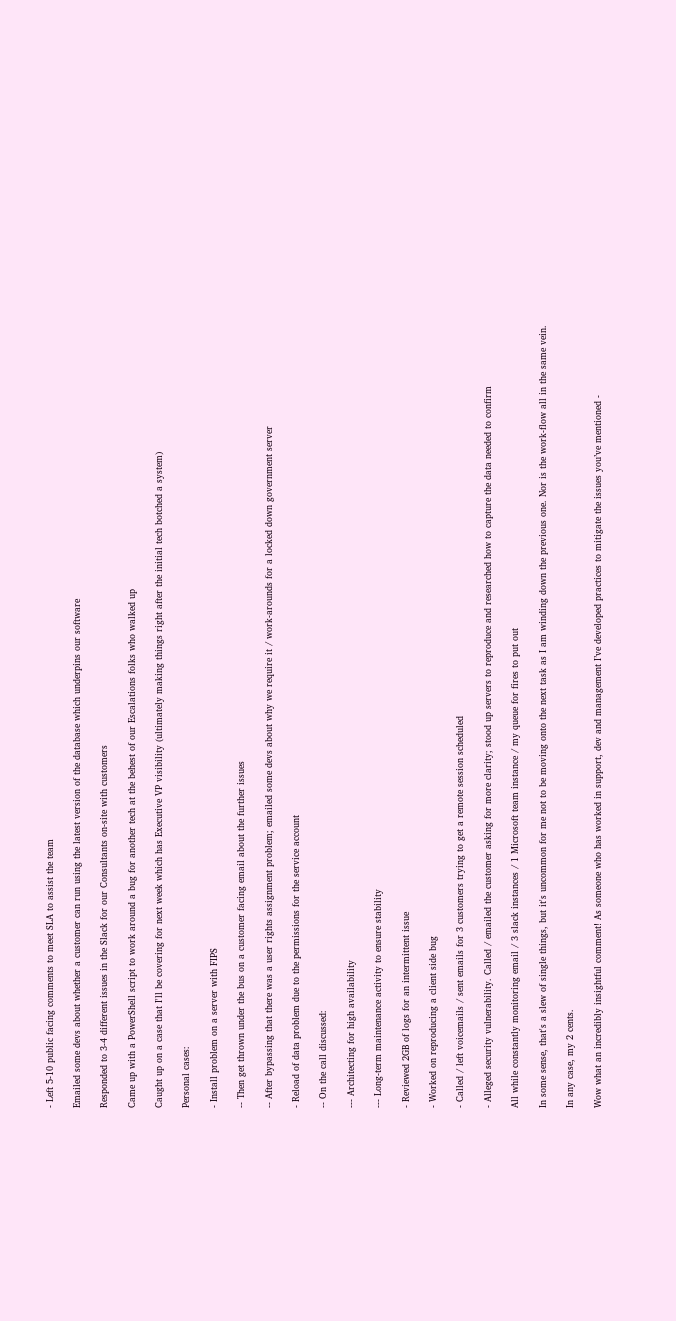- Left 5-10 public facing comments to meet SLA to assist the team

Emailed some devs about whether a customer can run using the latest version of the database which underpins our software

Responded to 3-4 different issues in the Slack for our Consultants on-site with customers

Came up with a PowerShell script to work around a bug for another tech at the behest of our Escalations folks who walked up

Caught up on a case that I'll be covering for next week which has Executive VP visibility (ultimately making things right after the initial tech botched a system)

Personal cases:

- Install problem on a server with FIPS

-- Then get thrown under the bus on a customer facing email about the further issues

-- After bypassing that there was a user rights assignment problem; emailed some devs about why we require it / work-arounds for a locked down government server

- Reload of data problem due to the permissions for the service account

-- On the call discussed:

--- Architecting for high availability

--- Long-term maintenance activity to ensure stability

- Reviewed 2GB of logs for an intermittent issue

- Worked on reproducing a client side bug

- Called / left voicemails / sent emails for 3 customers trying to get a remote session scheduled

- Alleged security vulnerability. Called / emailed the customer asking for more clarity; stood up servers to reproduce and researched how to capture the data needed to confirm

All while constantly monitoring email / 3 slack instances / 1 Microsoft team instance / my queue for fires to put out

In some sense, that's a slew of single things, but it's uncommon for me not to be moving onto the next task as I am winding down the previous one. Nor is the work-flow all in the same vein.

In any case, my 2 cents.

Wow what an incredibly insightful comment! As someone who has worked in support, dev and management I’ve developed practices to mitigate the issues you’ve mentioned -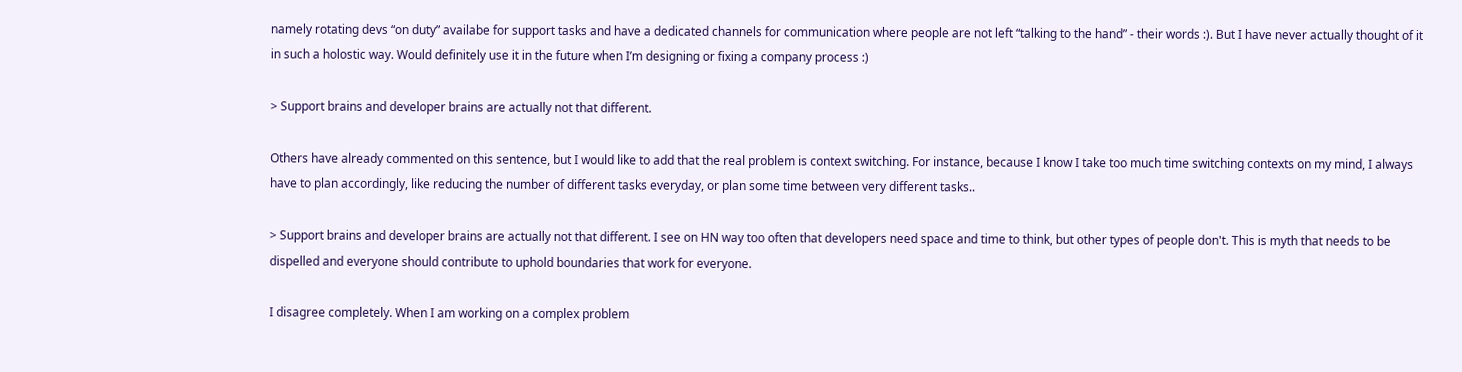namely rotating devs “on duty” availabe for support tasks and have a dedicated channels for communication where people are not left “talking to the hand” - their words :). But I have never actually thought of it in such a holostic way. Would definitely use it in the future when I’m designing or fixing a company process :)

> Support brains and developer brains are actually not that different.

Others have already commented on this sentence, but I would like to add that the real problem is context switching. For instance, because I know I take too much time switching contexts on my mind, I always have to plan accordingly, like reducing the number of different tasks everyday, or plan some time between very different tasks..

> Support brains and developer brains are actually not that different. I see on HN way too often that developers need space and time to think, but other types of people don't. This is myth that needs to be dispelled and everyone should contribute to uphold boundaries that work for everyone.

I disagree completely. When I am working on a complex problem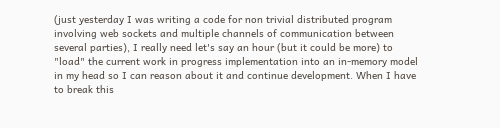(just yesterday I was writing a code for non trivial distributed program involving web sockets and multiple channels of communication between several parties), I really need let's say an hour (but it could be more) to "load" the current work in progress implementation into an in-memory model in my head so I can reason about it and continue development. When I have to break this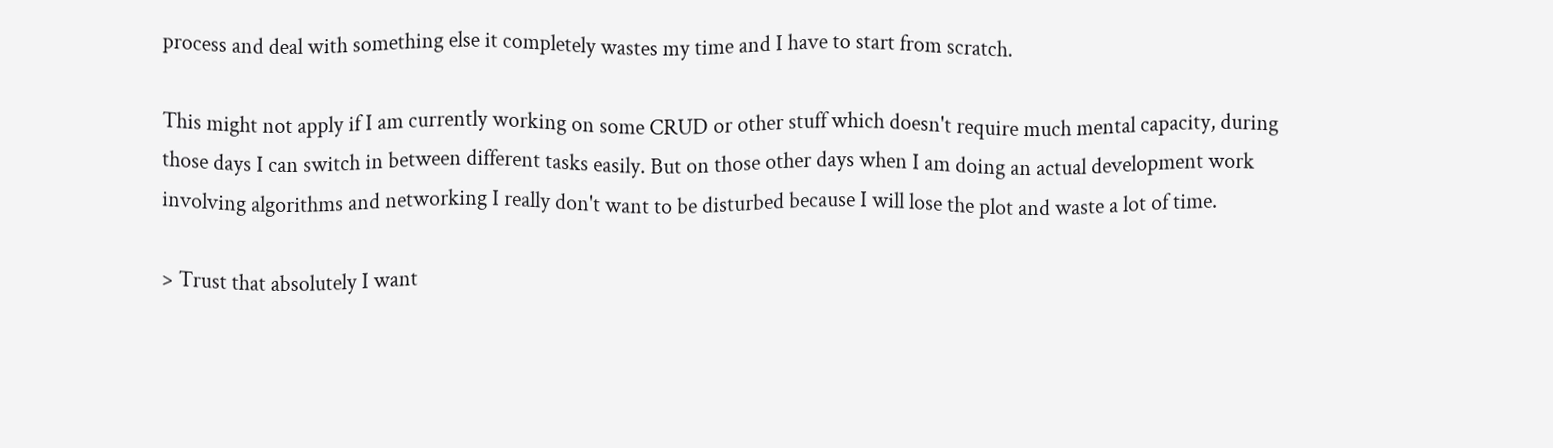process and deal with something else it completely wastes my time and I have to start from scratch.

This might not apply if I am currently working on some CRUD or other stuff which doesn't require much mental capacity, during those days I can switch in between different tasks easily. But on those other days when I am doing an actual development work involving algorithms and networking I really don't want to be disturbed because I will lose the plot and waste a lot of time.

> Trust that absolutely I want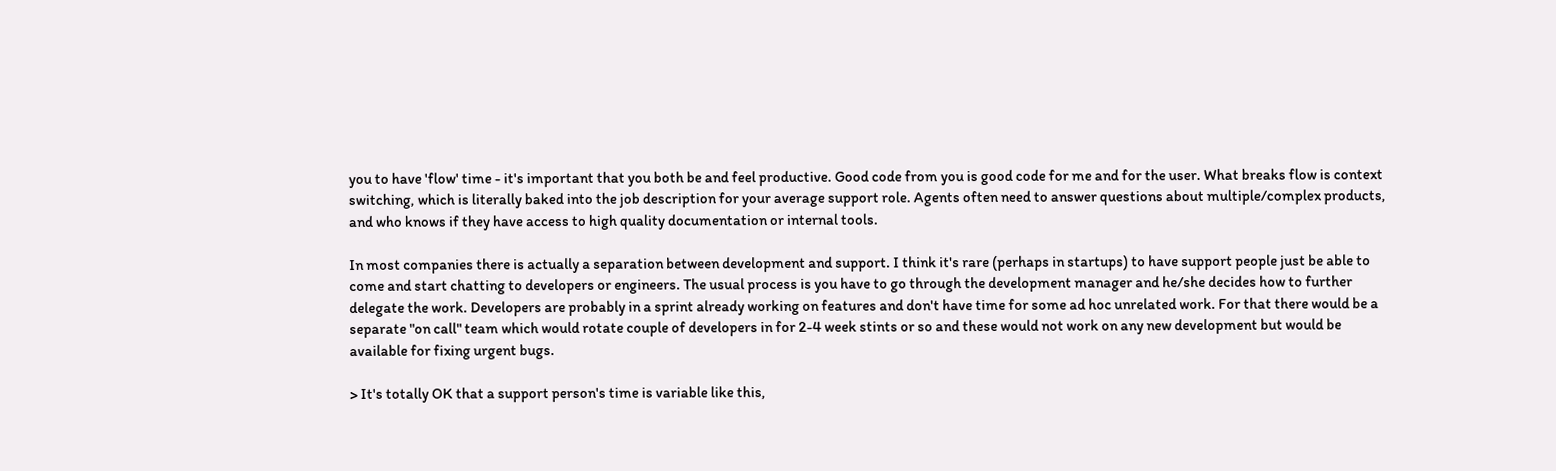you to have 'flow' time - it's important that you both be and feel productive. Good code from you is good code for me and for the user. What breaks flow is context switching, which is literally baked into the job description for your average support role. Agents often need to answer questions about multiple/complex products, and who knows if they have access to high quality documentation or internal tools.

In most companies there is actually a separation between development and support. I think it's rare (perhaps in startups) to have support people just be able to come and start chatting to developers or engineers. The usual process is you have to go through the development manager and he/she decides how to further delegate the work. Developers are probably in a sprint already working on features and don't have time for some ad hoc unrelated work. For that there would be a separate "on call" team which would rotate couple of developers in for 2-4 week stints or so and these would not work on any new development but would be available for fixing urgent bugs.

> It's totally OK that a support person's time is variable like this,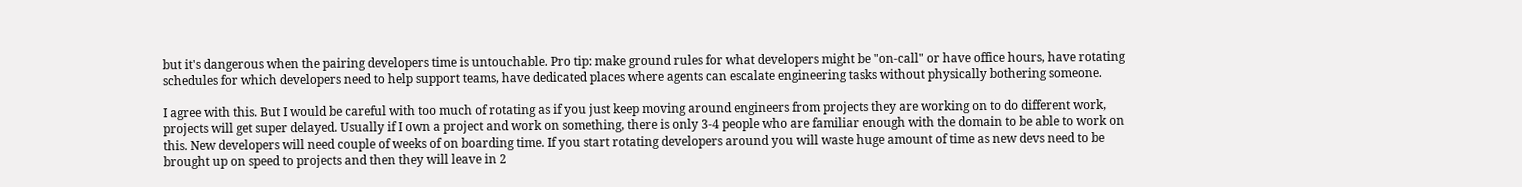but it's dangerous when the pairing developers time is untouchable. Pro tip: make ground rules for what developers might be "on-call" or have office hours, have rotating schedules for which developers need to help support teams, have dedicated places where agents can escalate engineering tasks without physically bothering someone.

I agree with this. But I would be careful with too much of rotating as if you just keep moving around engineers from projects they are working on to do different work, projects will get super delayed. Usually if I own a project and work on something, there is only 3-4 people who are familiar enough with the domain to be able to work on this. New developers will need couple of weeks of on boarding time. If you start rotating developers around you will waste huge amount of time as new devs need to be brought up on speed to projects and then they will leave in 2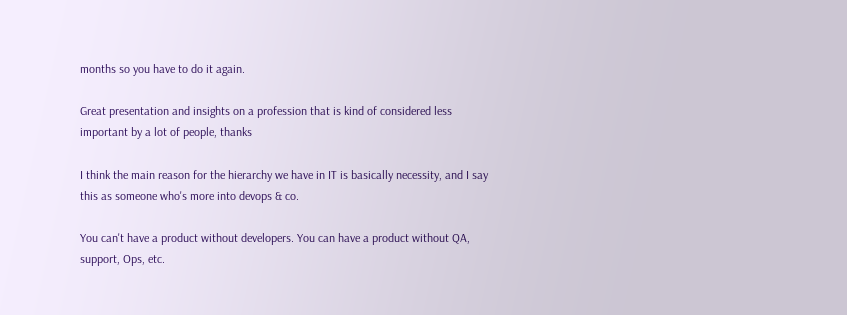months so you have to do it again.

Great presentation and insights on a profession that is kind of considered less important by a lot of people, thanks

I think the main reason for the hierarchy we have in IT is basically necessity, and I say this as someone who's more into devops & co.

You can't have a product without developers. You can have a product without QA, support, Ops, etc.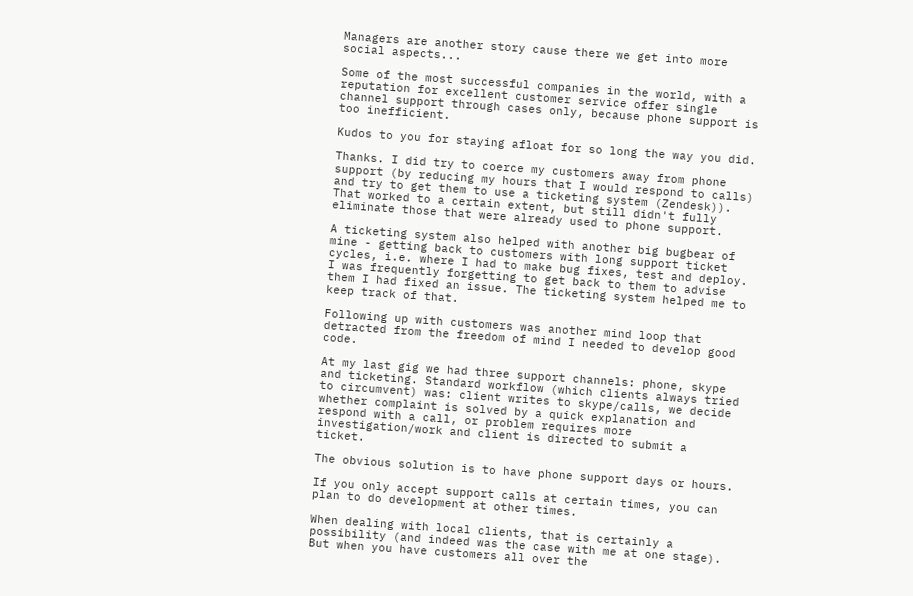Managers are another story cause there we get into more social aspects...

Some of the most successful companies in the world, with a reputation for excellent customer service offer single channel support through cases only, because phone support is too inefficient.

Kudos to you for staying afloat for so long the way you did.

Thanks. I did try to coerce my customers away from phone support (by reducing my hours that I would respond to calls) and try to get them to use a ticketing system (Zendesk)). That worked to a certain extent, but still didn't fully eliminate those that were already used to phone support.

A ticketing system also helped with another big bugbear of mine - getting back to customers with long support ticket cycles, i.e. where I had to make bug fixes, test and deploy. I was frequently forgetting to get back to them to advise them I had fixed an issue. The ticketing system helped me to keep track of that.

Following up with customers was another mind loop that detracted from the freedom of mind I needed to develop good code.

At my last gig we had three support channels: phone, skype and ticketing. Standard workflow (which clients always tried to circumvent) was: client writes to skype/calls, we decide whether complaint is solved by a quick explanation and respond with a call, or problem requires more investigation/work and client is directed to submit a ticket.

The obvious solution is to have phone support days or hours.

If you only accept support calls at certain times, you can plan to do development at other times.

When dealing with local clients, that is certainly a possibility (and indeed was the case with me at one stage). But when you have customers all over the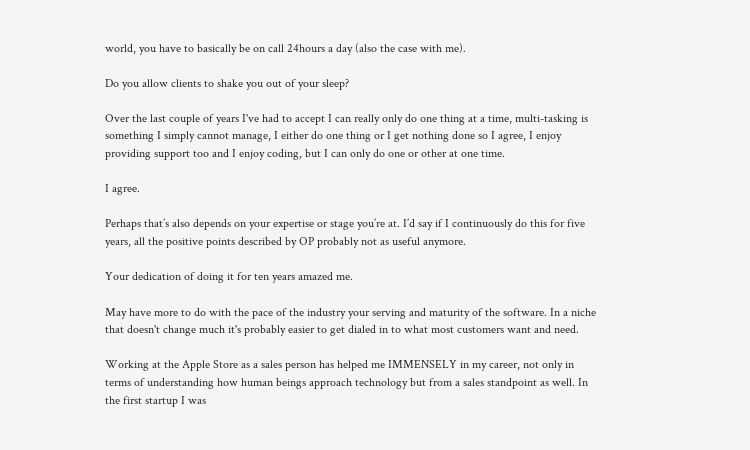world, you have to basically be on call 24hours a day (also the case with me).

Do you allow clients to shake you out of your sleep?

Over the last couple of years I've had to accept I can really only do one thing at a time, multi-tasking is something I simply cannot manage, I either do one thing or I get nothing done so I agree, I enjoy providing support too and I enjoy coding, but I can only do one or other at one time.

I agree.

Perhaps that’s also depends on your expertise or stage you’re at. I’d say if I continuously do this for five years, all the positive points described by OP probably not as useful anymore.

Your dedication of doing it for ten years amazed me.

May have more to do with the pace of the industry your serving and maturity of the software. In a niche that doesn't change much it's probably easier to get dialed in to what most customers want and need.

Working at the Apple Store as a sales person has helped me IMMENSELY in my career, not only in terms of understanding how human beings approach technology but from a sales standpoint as well. In the first startup I was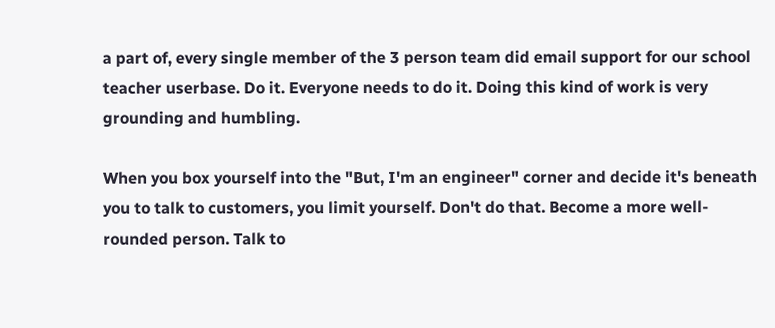a part of, every single member of the 3 person team did email support for our school teacher userbase. Do it. Everyone needs to do it. Doing this kind of work is very grounding and humbling.

When you box yourself into the "But, I'm an engineer" corner and decide it's beneath you to talk to customers, you limit yourself. Don't do that. Become a more well-rounded person. Talk to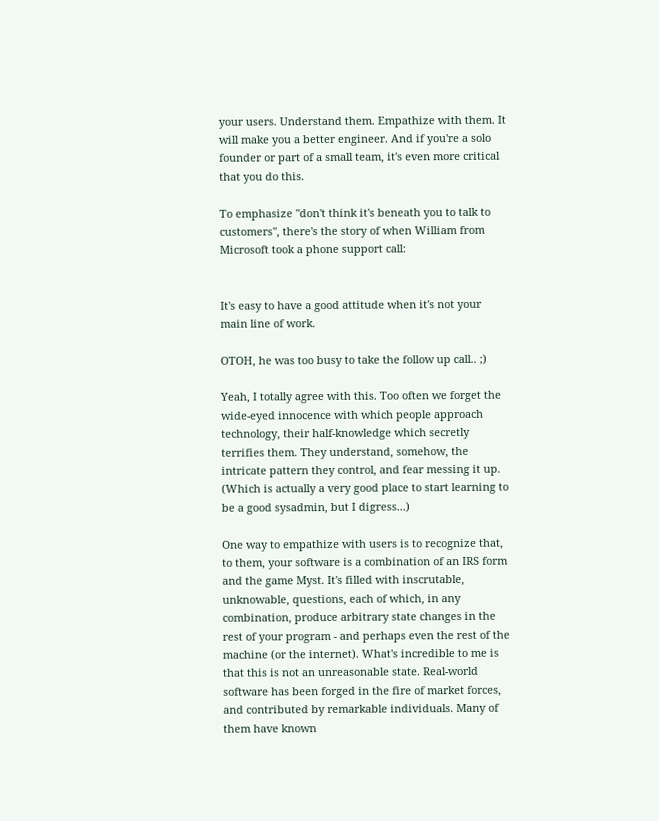your users. Understand them. Empathize with them. It will make you a better engineer. And if you're a solo founder or part of a small team, it's even more critical that you do this.

To emphasize "don't think it's beneath you to talk to customers", there's the story of when William from Microsoft took a phone support call:


It's easy to have a good attitude when it's not your main line of work.

OTOH, he was too busy to take the follow up call.. ;)

Yeah, I totally agree with this. Too often we forget the wide-eyed innocence with which people approach technology, their half-knowledge which secretly terrifies them. They understand, somehow, the intricate pattern they control, and fear messing it up. (Which is actually a very good place to start learning to be a good sysadmin, but I digress...)

One way to empathize with users is to recognize that, to them, your software is a combination of an IRS form and the game Myst. It's filled with inscrutable, unknowable, questions, each of which, in any combination, produce arbitrary state changes in the rest of your program - and perhaps even the rest of the machine (or the internet). What's incredible to me is that this is not an unreasonable state. Real-world software has been forged in the fire of market forces, and contributed by remarkable individuals. Many of them have known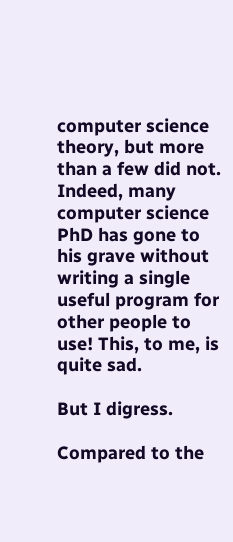computer science theory, but more than a few did not. Indeed, many computer science PhD has gone to his grave without writing a single useful program for other people to use! This, to me, is quite sad.

But I digress.

Compared to the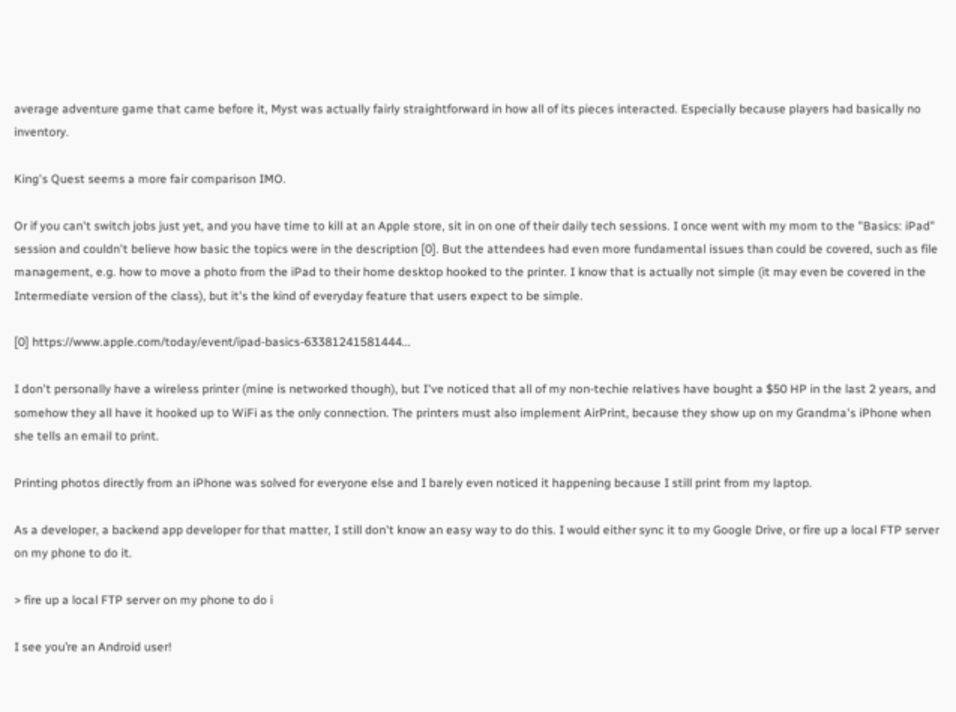average adventure game that came before it, Myst was actually fairly straightforward in how all of its pieces interacted. Especially because players had basically no inventory.

King's Quest seems a more fair comparison IMO.

Or if you can't switch jobs just yet, and you have time to kill at an Apple store, sit in on one of their daily tech sessions. I once went with my mom to the "Basics: iPad" session and couldn't believe how basic the topics were in the description [0]. But the attendees had even more fundamental issues than could be covered, such as file management, e.g. how to move a photo from the iPad to their home desktop hooked to the printer. I know that is actually not simple (it may even be covered in the Intermediate version of the class), but it's the kind of everyday feature that users expect to be simple.

[0] https://www.apple.com/today/event/ipad-basics-63381241581444...

I don't personally have a wireless printer (mine is networked though), but I've noticed that all of my non-techie relatives have bought a $50 HP in the last 2 years, and somehow they all have it hooked up to WiFi as the only connection. The printers must also implement AirPrint, because they show up on my Grandma's iPhone when she tells an email to print.

Printing photos directly from an iPhone was solved for everyone else and I barely even noticed it happening because I still print from my laptop.

As a developer, a backend app developer for that matter, I still don't know an easy way to do this. I would either sync it to my Google Drive, or fire up a local FTP server on my phone to do it.

> fire up a local FTP server on my phone to do i

I see you’re an Android user!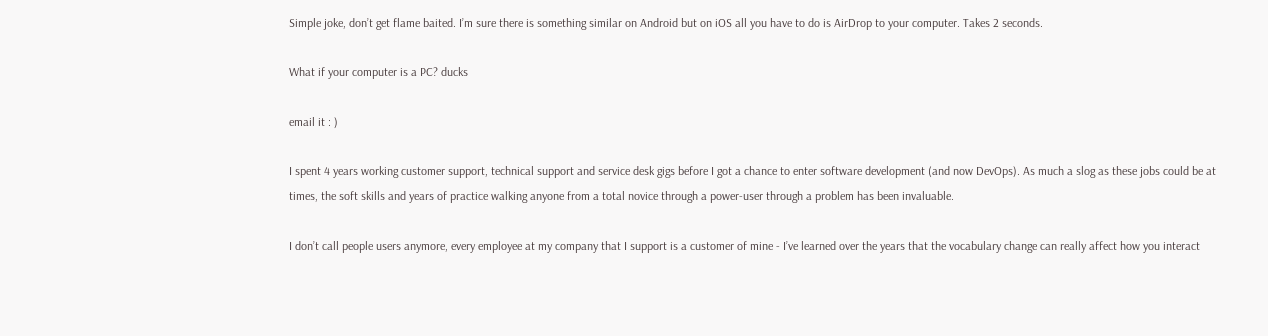Simple joke, don’t get flame baited. I’m sure there is something similar on Android but on iOS all you have to do is AirDrop to your computer. Takes 2 seconds.

What if your computer is a PC? ducks

email it : )

I spent 4 years working customer support, technical support and service desk gigs before I got a chance to enter software development (and now DevOps). As much a slog as these jobs could be at times, the soft skills and years of practice walking anyone from a total novice through a power-user through a problem has been invaluable.

I don’t call people users anymore, every employee at my company that I support is a customer of mine - I’ve learned over the years that the vocabulary change can really affect how you interact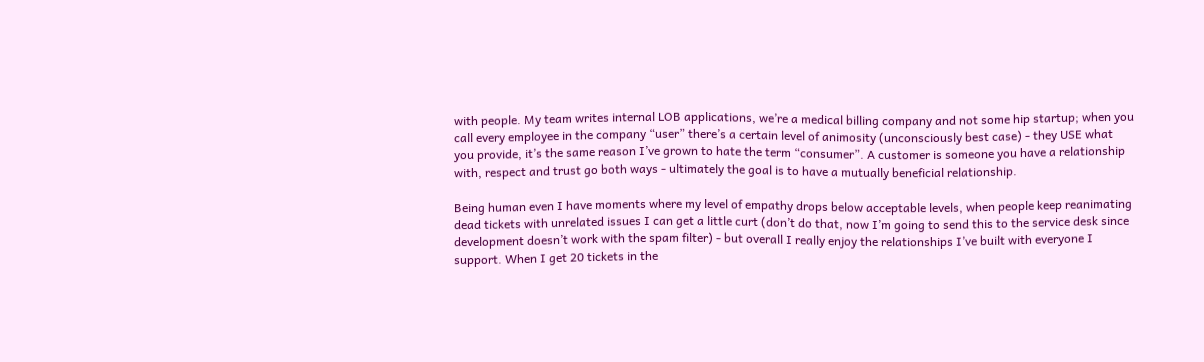with people. My team writes internal LOB applications, we’re a medical billing company and not some hip startup; when you call every employee in the company “user” there’s a certain level of animosity (unconsciously best case) - they USE what you provide, it’s the same reason I’ve grown to hate the term “consumer”. A customer is someone you have a relationship with, respect and trust go both ways - ultimately the goal is to have a mutually beneficial relationship.

Being human even I have moments where my level of empathy drops below acceptable levels, when people keep reanimating dead tickets with unrelated issues I can get a little curt (don’t do that, now I’m going to send this to the service desk since development doesn’t work with the spam filter) - but overall I really enjoy the relationships I’ve built with everyone I support. When I get 20 tickets in the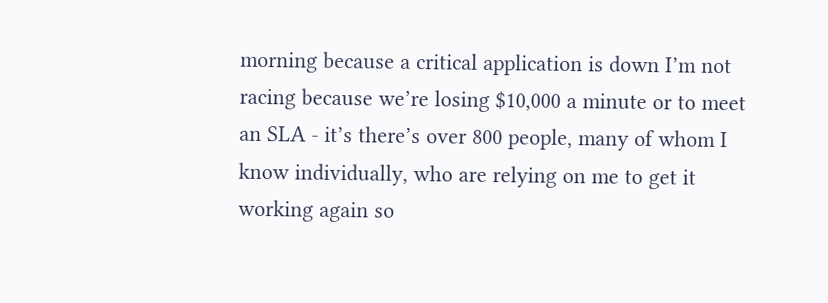morning because a critical application is down I’m not racing because we’re losing $10,000 a minute or to meet an SLA - it’s there’s over 800 people, many of whom I know individually, who are relying on me to get it working again so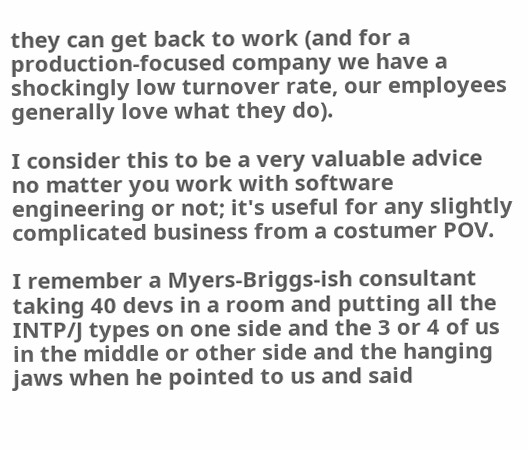they can get back to work (and for a production-focused company we have a shockingly low turnover rate, our employees generally love what they do).

I consider this to be a very valuable advice no matter you work with software engineering or not; it's useful for any slightly complicated business from a costumer POV.

I remember a Myers-Briggs-ish consultant taking 40 devs in a room and putting all the INTP/J types on one side and the 3 or 4 of us in the middle or other side and the hanging jaws when he pointed to us and said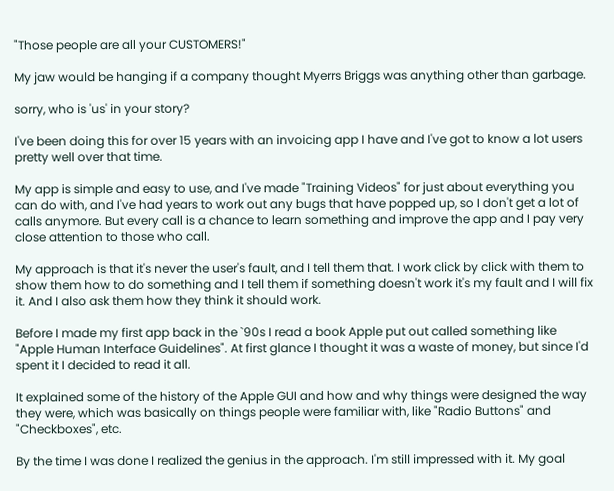"Those people are all your CUSTOMERS!"

My jaw would be hanging if a company thought Myerrs Briggs was anything other than garbage.

sorry, who is 'us' in your story?

I've been doing this for over 15 years with an invoicing app I have and I've got to know a lot users pretty well over that time.

My app is simple and easy to use, and I've made "Training Videos" for just about everything you can do with, and I've had years to work out any bugs that have popped up, so I don't get a lot of calls anymore. But every call is a chance to learn something and improve the app and I pay very close attention to those who call.

My approach is that it's never the user's fault, and I tell them that. I work click by click with them to show them how to do something and I tell them if something doesn't work it's my fault and I will fix it. And I also ask them how they think it should work.

Before I made my first app back in the `90s I read a book Apple put out called something like "Apple Human Interface Guidelines". At first glance I thought it was a waste of money, but since I'd spent it I decided to read it all.

It explained some of the history of the Apple GUI and how and why things were designed the way they were, which was basically on things people were familiar with, like "Radio Buttons" and "Checkboxes", etc.

By the time I was done I realized the genius in the approach. I'm still impressed with it. My goal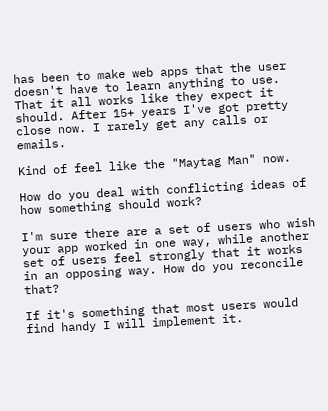has been to make web apps that the user doesn't have to learn anything to use. That it all works like they expect it should. After 15+ years I've got pretty close now. I rarely get any calls or emails.

Kind of feel like the "Maytag Man" now.

How do you deal with conflicting ideas of how something should work?

I'm sure there are a set of users who wish your app worked in one way, while another set of users feel strongly that it works in an opposing way. How do you reconcile that?

If it's something that most users would find handy I will implement it.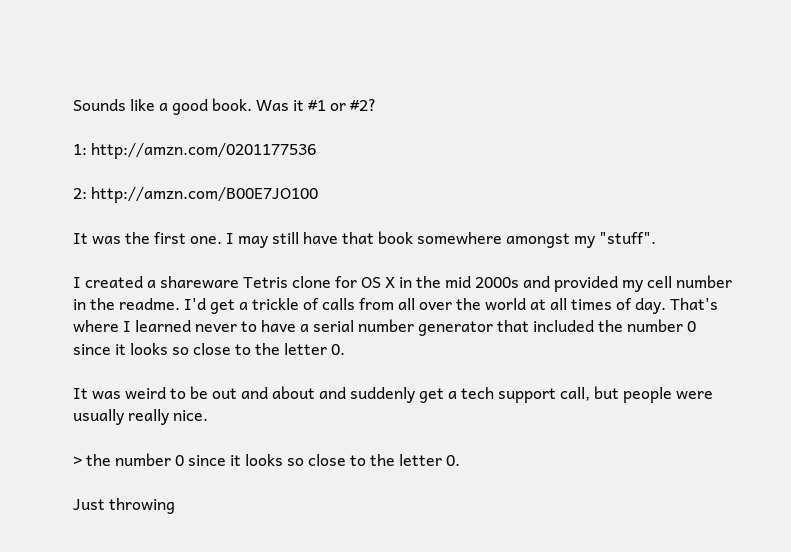Sounds like a good book. Was it #1 or #2?

1: http://amzn.com/0201177536

2: http://amzn.com/B00E7JO100

It was the first one. I may still have that book somewhere amongst my "stuff".

I created a shareware Tetris clone for OS X in the mid 2000s and provided my cell number in the readme. I'd get a trickle of calls from all over the world at all times of day. That's where I learned never to have a serial number generator that included the number 0 since it looks so close to the letter 0.

It was weird to be out and about and suddenly get a tech support call, but people were usually really nice.

> the number 0 since it looks so close to the letter 0.

Just throwing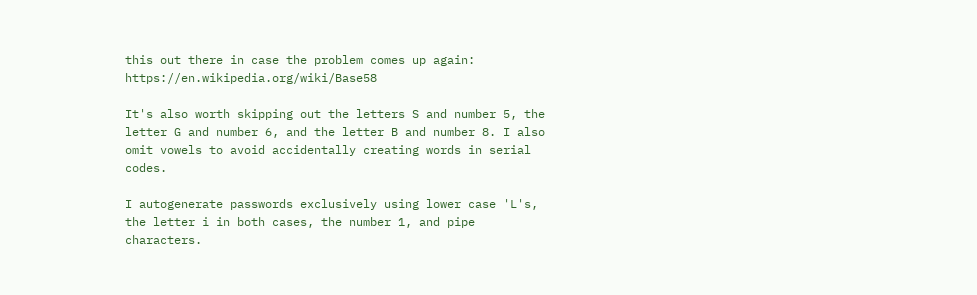this out there in case the problem comes up again: https://en.wikipedia.org/wiki/Base58

It's also worth skipping out the letters S and number 5, the letter G and number 6, and the letter B and number 8. I also omit vowels to avoid accidentally creating words in serial codes.

I autogenerate passwords exclusively using lower case 'L's, the letter i in both cases, the number 1, and pipe characters.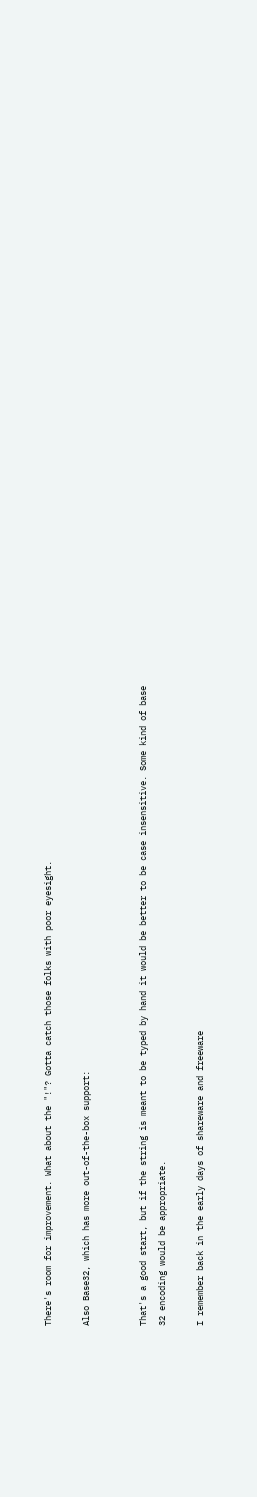There's room for improvement. What about the "!"? Gotta catch those folks with poor eyesight.

Also Base32, which has more out-of-the-box support:


That's a good start, but if the string is meant to be typed by hand it would be better to be case insensitive. Some kind of base 32 encoding would be appropriate.

I remember back in the early days of shareware and freeware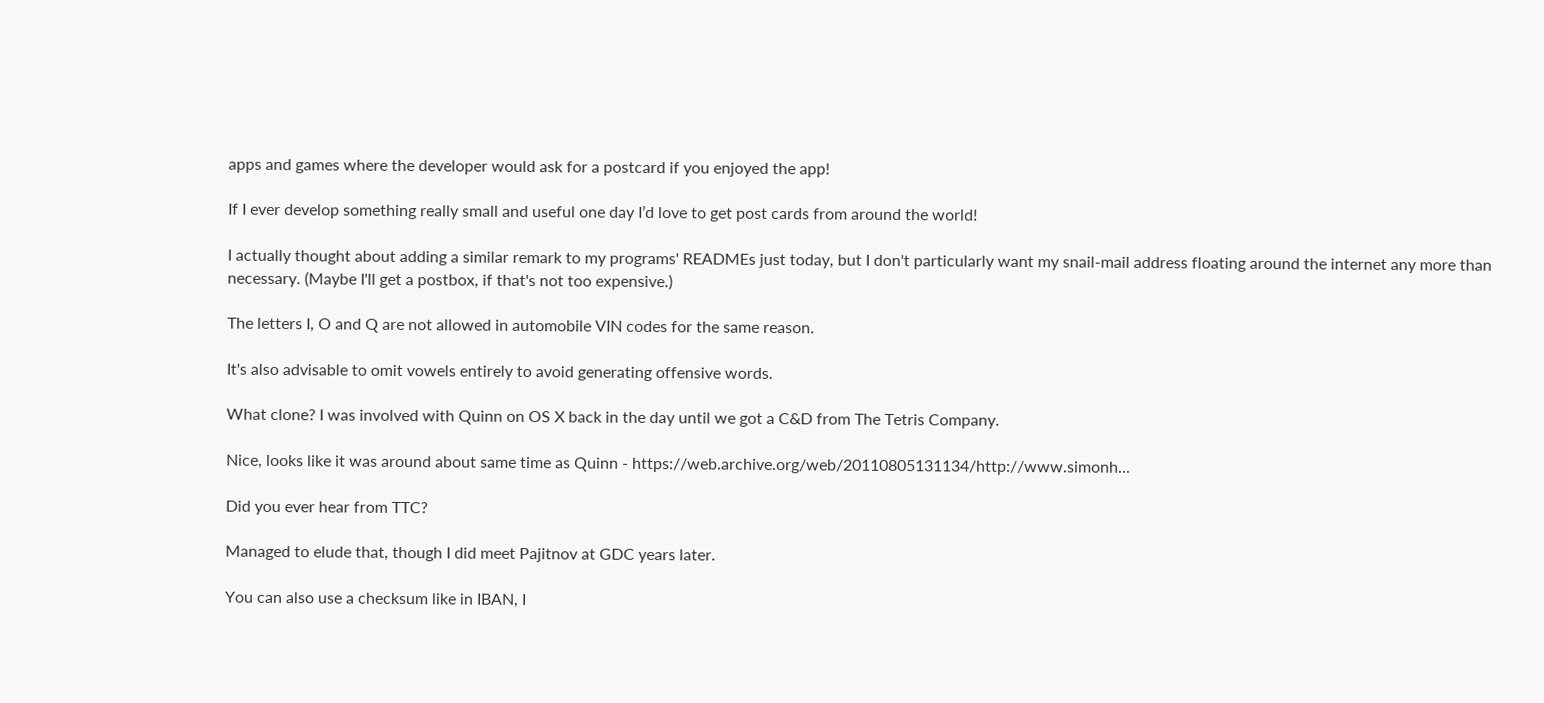apps and games where the developer would ask for a postcard if you enjoyed the app!

If I ever develop something really small and useful one day I’d love to get post cards from around the world!

I actually thought about adding a similar remark to my programs' READMEs just today, but I don't particularly want my snail-mail address floating around the internet any more than necessary. (Maybe I'll get a postbox, if that's not too expensive.)

The letters I, O and Q are not allowed in automobile VIN codes for the same reason.

It's also advisable to omit vowels entirely to avoid generating offensive words.

What clone? I was involved with Quinn on OS X back in the day until we got a C&D from The Tetris Company.

Nice, looks like it was around about same time as Quinn - https://web.archive.org/web/20110805131134/http://www.simonh...

Did you ever hear from TTC?

Managed to elude that, though I did meet Pajitnov at GDC years later.

You can also use a checksum like in IBAN, I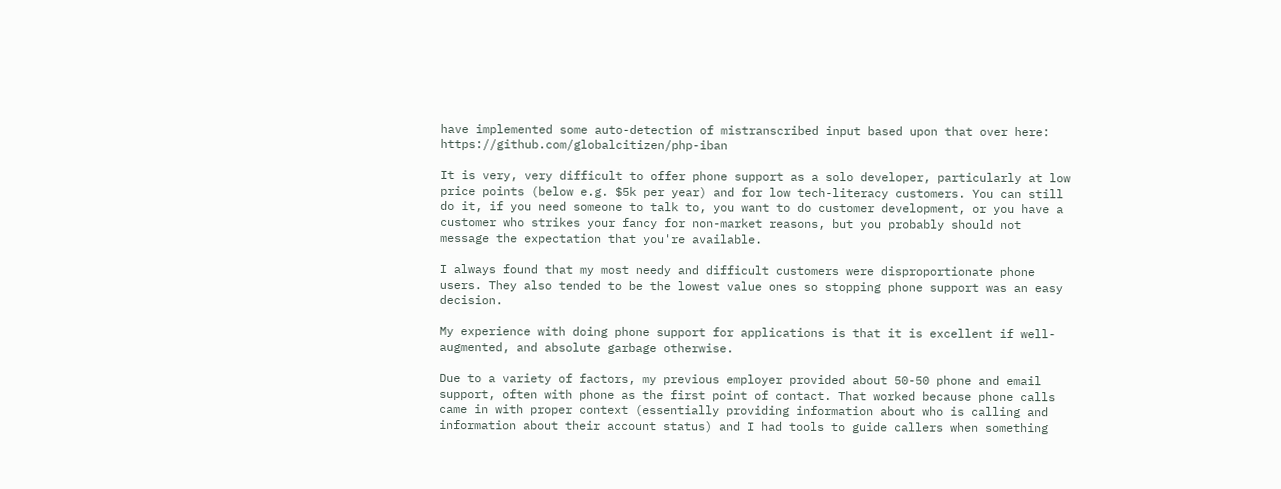have implemented some auto-detection of mistranscribed input based upon that over here: https://github.com/globalcitizen/php-iban

It is very, very difficult to offer phone support as a solo developer, particularly at low price points (below e.g. $5k per year) and for low tech-literacy customers. You can still do it, if you need someone to talk to, you want to do customer development, or you have a customer who strikes your fancy for non-market reasons, but you probably should not message the expectation that you're available.

I always found that my most needy and difficult customers were disproportionate phone users. They also tended to be the lowest value ones so stopping phone support was an easy decision.

My experience with doing phone support for applications is that it is excellent if well-augmented, and absolute garbage otherwise.

Due to a variety of factors, my previous employer provided about 50-50 phone and email support, often with phone as the first point of contact. That worked because phone calls came in with proper context (essentially providing information about who is calling and information about their account status) and I had tools to guide callers when something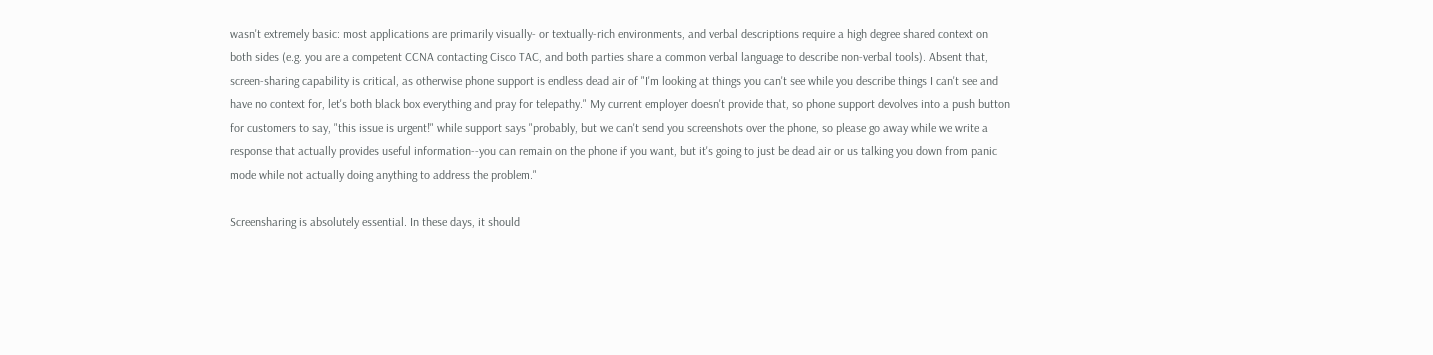wasn't extremely basic: most applications are primarily visually- or textually-rich environments, and verbal descriptions require a high degree shared context on both sides (e.g. you are a competent CCNA contacting Cisco TAC, and both parties share a common verbal language to describe non-verbal tools). Absent that, screen-sharing capability is critical, as otherwise phone support is endless dead air of "I'm looking at things you can't see while you describe things I can't see and have no context for, let's both black box everything and pray for telepathy." My current employer doesn't provide that, so phone support devolves into a push button for customers to say, "this issue is urgent!" while support says "probably, but we can't send you screenshots over the phone, so please go away while we write a response that actually provides useful information--you can remain on the phone if you want, but it's going to just be dead air or us talking you down from panic mode while not actually doing anything to address the problem."

Screensharing is absolutely essential. In these days, it should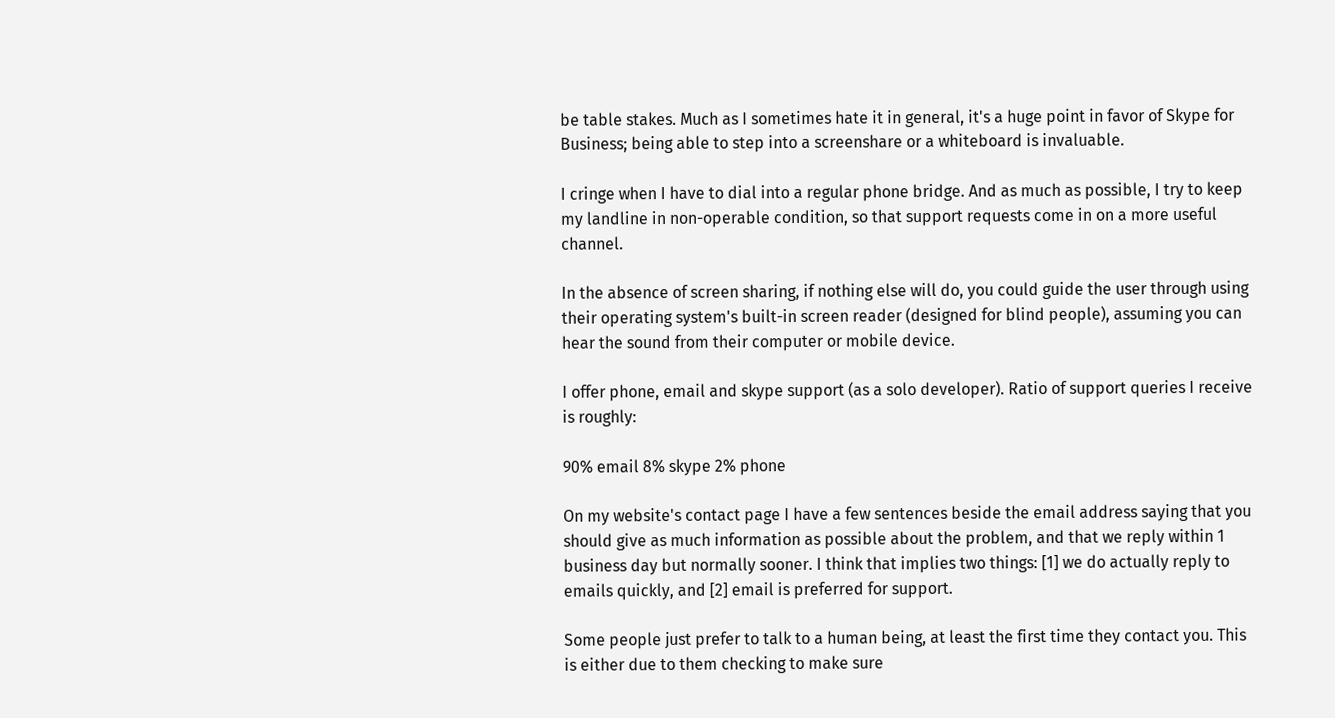be table stakes. Much as I sometimes hate it in general, it's a huge point in favor of Skype for Business; being able to step into a screenshare or a whiteboard is invaluable.

I cringe when I have to dial into a regular phone bridge. And as much as possible, I try to keep my landline in non-operable condition, so that support requests come in on a more useful channel.

In the absence of screen sharing, if nothing else will do, you could guide the user through using their operating system's built-in screen reader (designed for blind people), assuming you can hear the sound from their computer or mobile device.

I offer phone, email and skype support (as a solo developer). Ratio of support queries I receive is roughly:

90% email 8% skype 2% phone

On my website's contact page I have a few sentences beside the email address saying that you should give as much information as possible about the problem, and that we reply within 1 business day but normally sooner. I think that implies two things: [1] we do actually reply to emails quickly, and [2] email is preferred for support.

Some people just prefer to talk to a human being, at least the first time they contact you. This is either due to them checking to make sure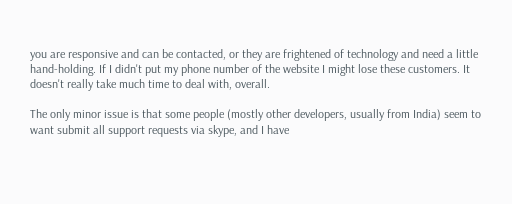you are responsive and can be contacted, or they are frightened of technology and need a little hand-holding. If I didn't put my phone number of the website I might lose these customers. It doesn't really take much time to deal with, overall.

The only minor issue is that some people (mostly other developers, usually from India) seem to want submit all support requests via skype, and I have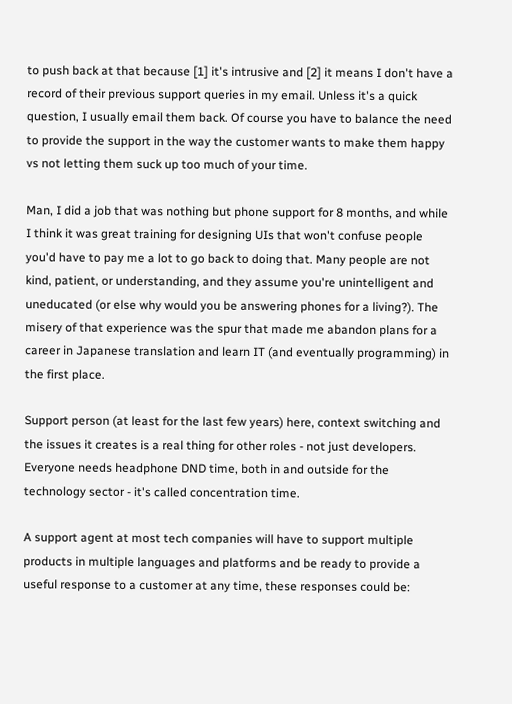to push back at that because [1] it's intrusive and [2] it means I don't have a record of their previous support queries in my email. Unless it's a quick question, I usually email them back. Of course you have to balance the need to provide the support in the way the customer wants to make them happy vs not letting them suck up too much of your time.

Man, I did a job that was nothing but phone support for 8 months, and while I think it was great training for designing UIs that won't confuse people you'd have to pay me a lot to go back to doing that. Many people are not kind, patient, or understanding, and they assume you're unintelligent and uneducated (or else why would you be answering phones for a living?). The misery of that experience was the spur that made me abandon plans for a career in Japanese translation and learn IT (and eventually programming) in the first place.

Support person (at least for the last few years) here, context switching and the issues it creates is a real thing for other roles - not just developers. Everyone needs headphone DND time, both in and outside for the technology sector - it's called concentration time.

A support agent at most tech companies will have to support multiple products in multiple languages and platforms and be ready to provide a useful response to a customer at any time, these responses could be: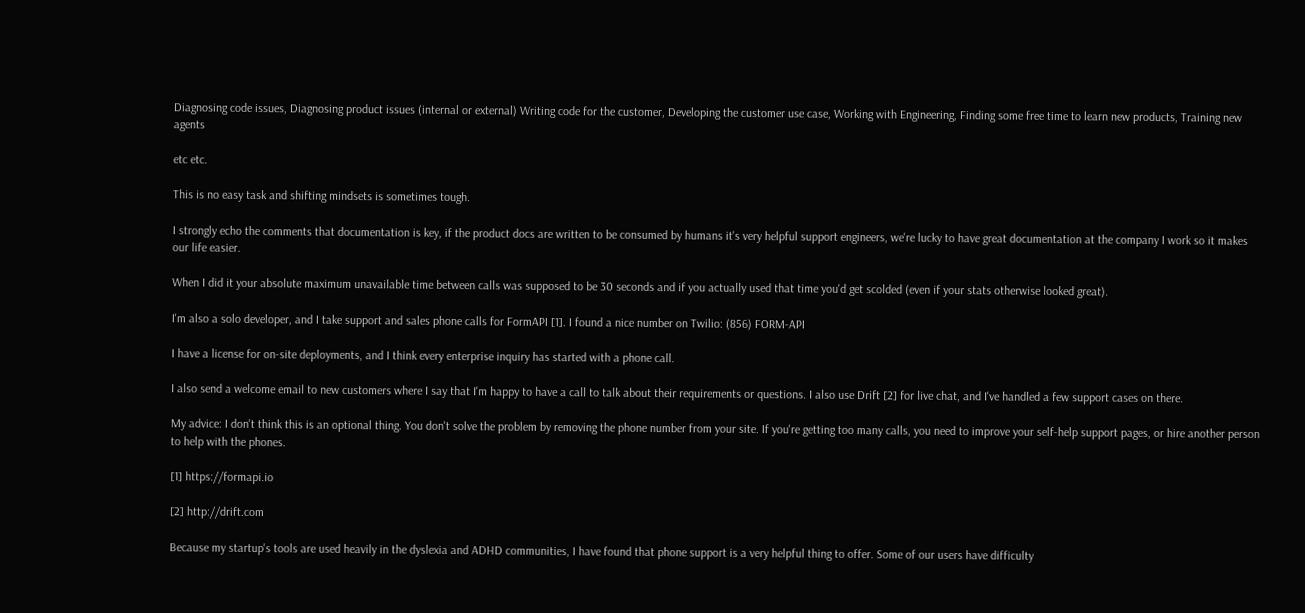Diagnosing code issues, Diagnosing product issues (internal or external) Writing code for the customer, Developing the customer use case, Working with Engineering, Finding some free time to learn new products, Training new agents

etc etc.

This is no easy task and shifting mindsets is sometimes tough.

I strongly echo the comments that documentation is key, if the product docs are written to be consumed by humans it's very helpful support engineers, we're lucky to have great documentation at the company I work so it makes our life easier.

When I did it your absolute maximum unavailable time between calls was supposed to be 30 seconds and if you actually used that time you'd get scolded (even if your stats otherwise looked great).

I'm also a solo developer, and I take support and sales phone calls for FormAPI [1]. I found a nice number on Twilio: (856) FORM-API

I have a license for on-site deployments, and I think every enterprise inquiry has started with a phone call.

I also send a welcome email to new customers where I say that I'm happy to have a call to talk about their requirements or questions. I also use Drift [2] for live chat, and I've handled a few support cases on there.

My advice: I don't think this is an optional thing. You don't solve the problem by removing the phone number from your site. If you're getting too many calls, you need to improve your self-help support pages, or hire another person to help with the phones.

[1] https://formapi.io

[2] http://drift.com

Because my startup's tools are used heavily in the dyslexia and ADHD communities, I have found that phone support is a very helpful thing to offer. Some of our users have difficulty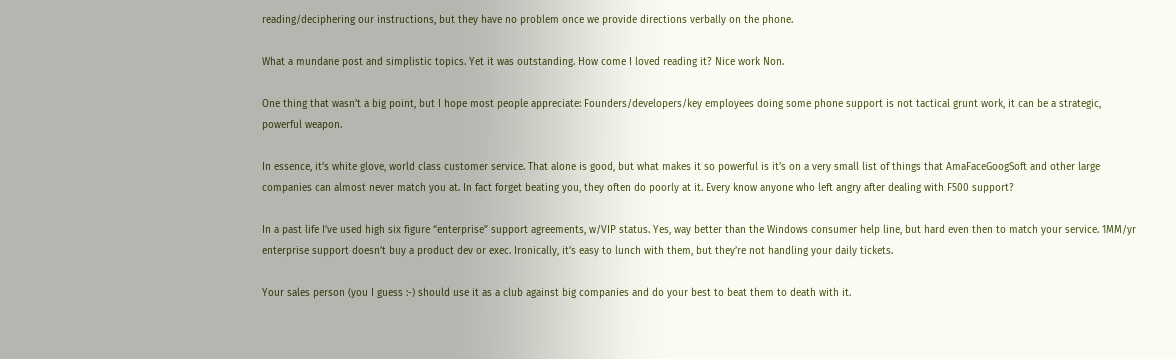reading/deciphering our instructions, but they have no problem once we provide directions verbally on the phone.

What a mundane post and simplistic topics. Yet it was outstanding. How come I loved reading it? Nice work Non.

One thing that wasn’t a big point, but I hope most people appreciate: Founders/developers/key employees doing some phone support is not tactical grunt work, it can be a strategic, powerful weapon.

In essence, it’s white glove, world class customer service. That alone is good, but what makes it so powerful is it’s on a very small list of things that AmaFaceGoogSoft and other large companies can almost never match you at. In fact forget beating you, they often do poorly at it. Every know anyone who left angry after dealing with F500 support?

In a past life I’ve used high six figure “enterprise” support agreements, w/VIP status. Yes, way better than the Windows consumer help line, but hard even then to match your service. 1MM/yr enterprise support doesn’t buy a product dev or exec. Ironically, it’s easy to lunch with them, but they’re not handling your daily tickets.

Your sales person (you I guess :-) should use it as a club against big companies and do your best to beat them to death with it.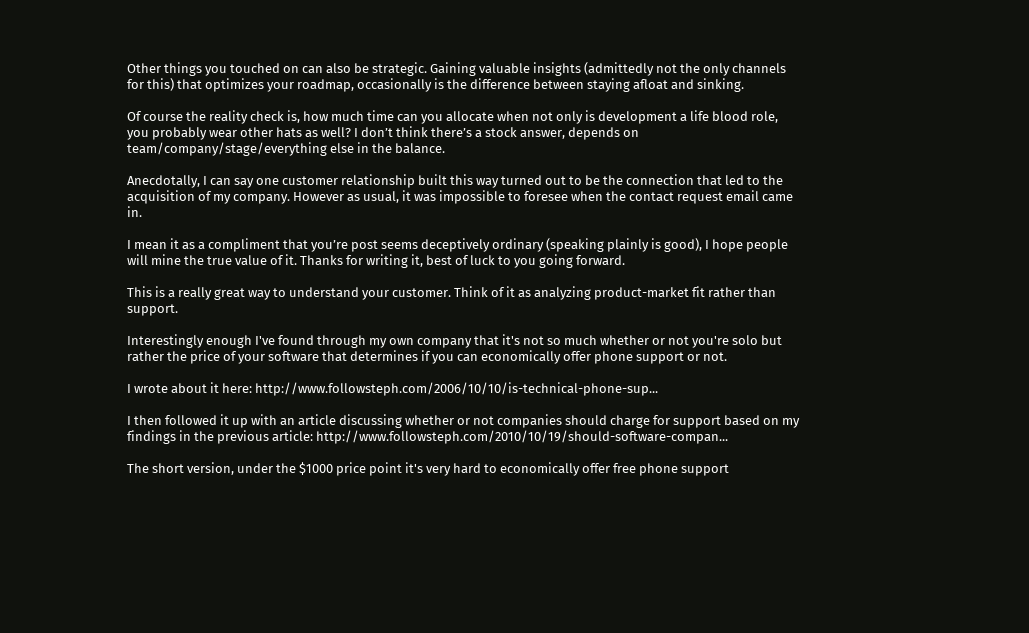Other things you touched on can also be strategic. Gaining valuable insights (admittedly not the only channels for this) that optimizes your roadmap, occasionally is the difference between staying afloat and sinking.

Of course the reality check is, how much time can you allocate when not only is development a life blood role, you probably wear other hats as well? I don’t think there’s a stock answer, depends on team/company/stage/everything else in the balance.

Anecdotally, I can say one customer relationship built this way turned out to be the connection that led to the acquisition of my company. However as usual, it was impossible to foresee when the contact request email came in.

I mean it as a compliment that you’re post seems deceptively ordinary (speaking plainly is good), I hope people will mine the true value of it. Thanks for writing it, best of luck to you going forward.

This is a really great way to understand your customer. Think of it as analyzing product-market fit rather than support.

Interestingly enough I've found through my own company that it's not so much whether or not you're solo but rather the price of your software that determines if you can economically offer phone support or not.

I wrote about it here: http://www.followsteph.com/2006/10/10/is-technical-phone-sup...

I then followed it up with an article discussing whether or not companies should charge for support based on my findings in the previous article: http://www.followsteph.com/2010/10/19/should-software-compan...

The short version, under the $1000 price point it's very hard to economically offer free phone support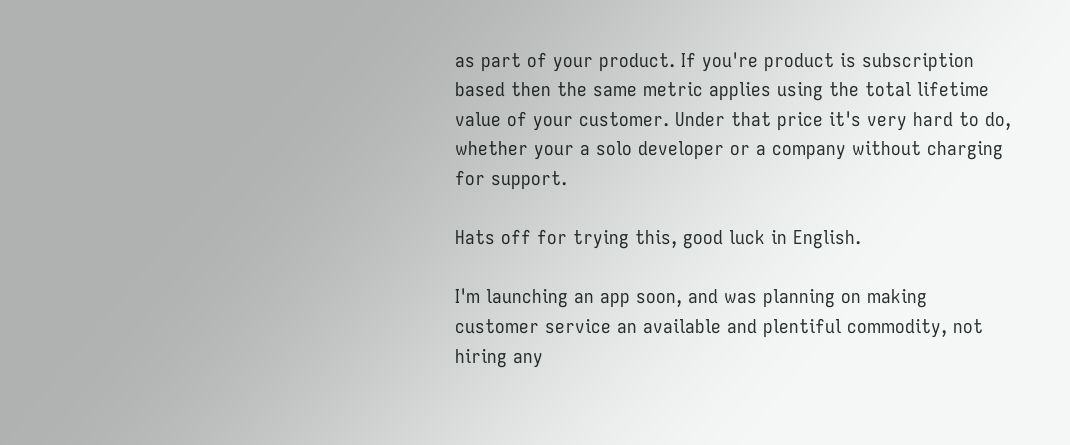as part of your product. If you're product is subscription based then the same metric applies using the total lifetime value of your customer. Under that price it's very hard to do, whether your a solo developer or a company without charging for support.

Hats off for trying this, good luck in English.

I'm launching an app soon, and was planning on making customer service an available and plentiful commodity, not hiring any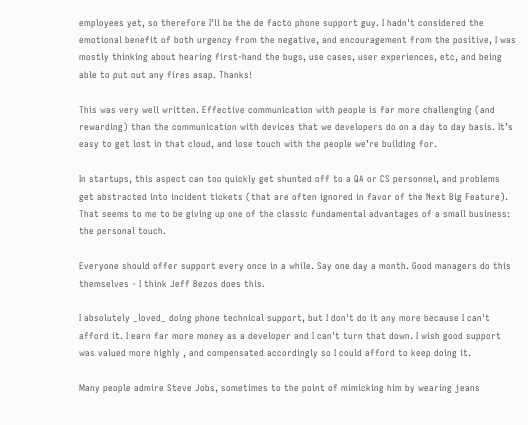employees yet, so therefore I'll be the de facto phone support guy. I hadn't considered the emotional benefit of both urgency from the negative, and encouragement from the positive, I was mostly thinking about hearing first-hand the bugs, use cases, user experiences, etc, and being able to put out any fires asap. Thanks!

This was very well written. Effective communication with people is far more challenging (and rewarding) than the communication with devices that we developers do on a day to day basis. It’s easy to get lost in that cloud, and lose touch with the people we’re building for.

In startups, this aspect can too quickly get shunted off to a QA or CS personnel, and problems get abstracted into incident tickets (that are often ignored in favor of the Next Big Feature). That seems to me to be giving up one of the classic fundamental advantages of a small business: the personal touch.

Everyone should offer support every once in a while. Say one day a month. Good managers do this themselves - I think Jeff Bezos does this.

I absolutely _loved_ doing phone technical support, but I don't do it any more because I can't afford it. I earn far more money as a developer and I can't turn that down. I wish good support was valued more highly , and compensated accordingly so I could afford to keep doing it.

Many people admire Steve Jobs, sometimes to the point of mimicking him by wearing jeans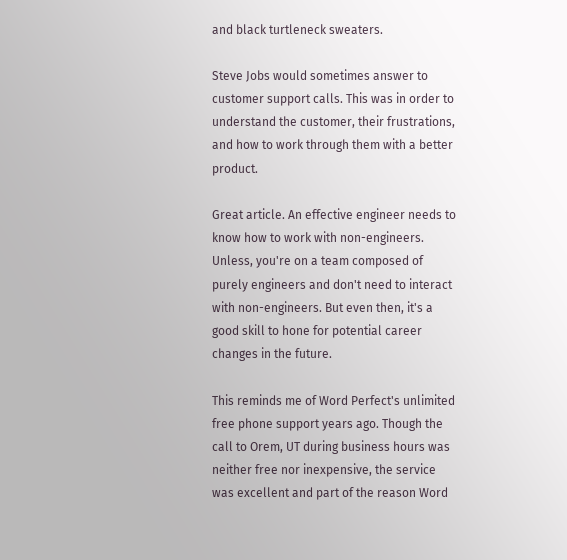and black turtleneck sweaters.

Steve Jobs would sometimes answer to customer support calls. This was in order to understand the customer, their frustrations, and how to work through them with a better product.

Great article. An effective engineer needs to know how to work with non-engineers. Unless, you're on a team composed of purely engineers and don't need to interact with non-engineers. But even then, it's a good skill to hone for potential career changes in the future.

This reminds me of Word Perfect's unlimited free phone support years ago. Though the call to Orem, UT during business hours was neither free nor inexpensive, the service was excellent and part of the reason Word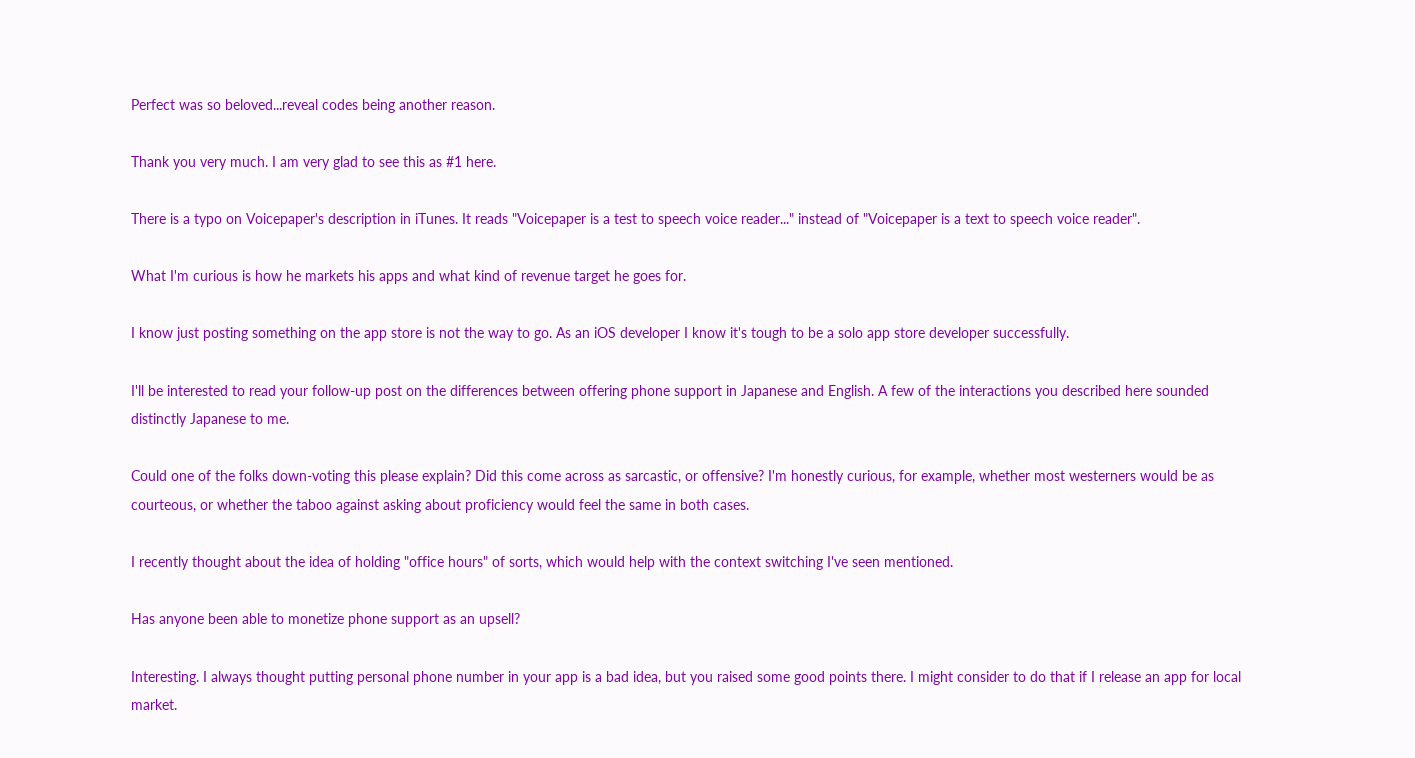Perfect was so beloved...reveal codes being another reason.

Thank you very much. I am very glad to see this as #1 here.

There is a typo on Voicepaper's description in iTunes. It reads "Voicepaper is a test to speech voice reader..." instead of "Voicepaper is a text to speech voice reader".

What I'm curious is how he markets his apps and what kind of revenue target he goes for.

I know just posting something on the app store is not the way to go. As an iOS developer I know it's tough to be a solo app store developer successfully.

I'll be interested to read your follow-up post on the differences between offering phone support in Japanese and English. A few of the interactions you described here sounded distinctly Japanese to me.

Could one of the folks down-voting this please explain? Did this come across as sarcastic, or offensive? I'm honestly curious, for example, whether most westerners would be as courteous, or whether the taboo against asking about proficiency would feel the same in both cases.

I recently thought about the idea of holding "office hours" of sorts, which would help with the context switching I've seen mentioned.

Has anyone been able to monetize phone support as an upsell?

Interesting. I always thought putting personal phone number in your app is a bad idea, but you raised some good points there. I might consider to do that if I release an app for local market.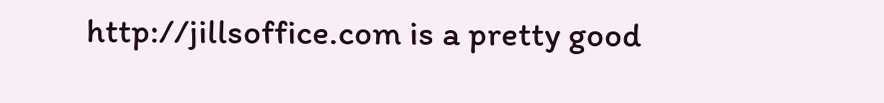http://jillsoffice.com is a pretty good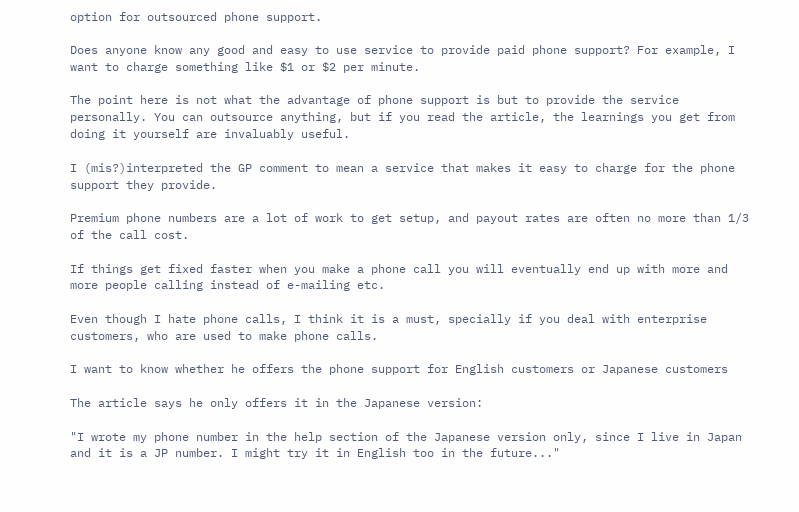option for outsourced phone support.

Does anyone know any good and easy to use service to provide paid phone support? For example, I want to charge something like $1 or $2 per minute.

The point here is not what the advantage of phone support is but to provide the service personally. You can outsource anything, but if you read the article, the learnings you get from doing it yourself are invaluably useful.

I (mis?)interpreted the GP comment to mean a service that makes it easy to charge for the phone support they provide.

Premium phone numbers are a lot of work to get setup, and payout rates are often no more than 1/3 of the call cost.

If things get fixed faster when you make a phone call you will eventually end up with more and more people calling instead of e-mailing etc.

Even though I hate phone calls, I think it is a must, specially if you deal with enterprise customers, who are used to make phone calls.

I want to know whether he offers the phone support for English customers or Japanese customers

The article says he only offers it in the Japanese version:

"I wrote my phone number in the help section of the Japanese version only, since I live in Japan and it is a JP number. I might try it in English too in the future..."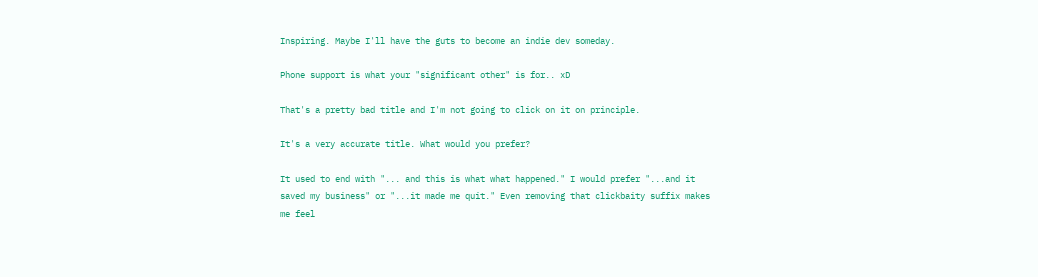Inspiring. Maybe I'll have the guts to become an indie dev someday.

Phone support is what your "significant other" is for.. xD

That's a pretty bad title and I'm not going to click on it on principle.

It's a very accurate title. What would you prefer?

It used to end with "... and this is what what happened." I would prefer "...and it saved my business" or "...it made me quit." Even removing that clickbaity suffix makes me feel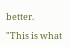better.

"This is what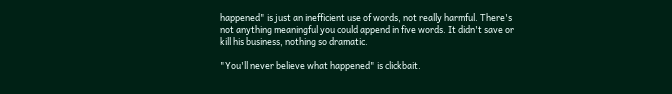happened" is just an inefficient use of words, not really harmful. There's not anything meaningful you could append in five words. It didn't save or kill his business, nothing so dramatic.

"You'll never believe what happened" is clickbait.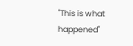"This is what happened"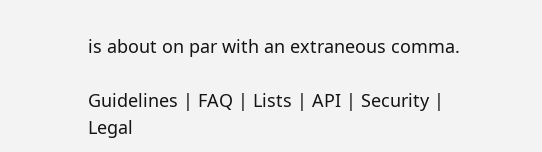is about on par with an extraneous comma.

Guidelines | FAQ | Lists | API | Security | Legal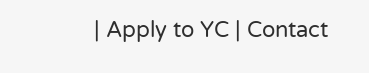| Apply to YC | Contact